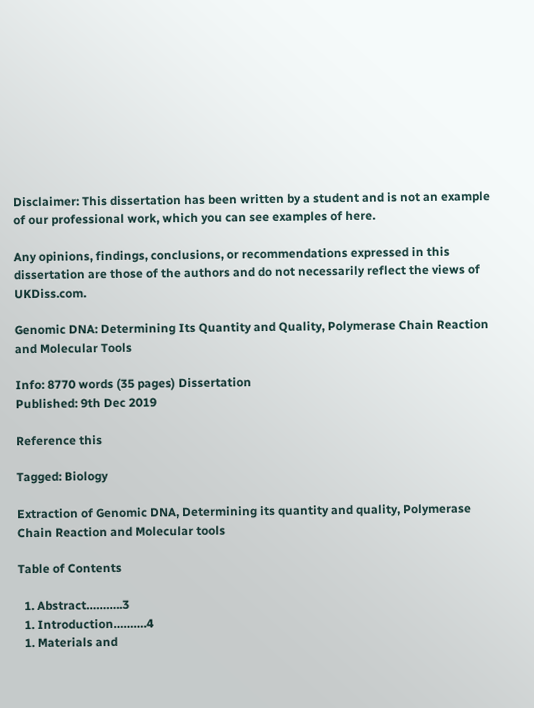Disclaimer: This dissertation has been written by a student and is not an example of our professional work, which you can see examples of here.

Any opinions, findings, conclusions, or recommendations expressed in this dissertation are those of the authors and do not necessarily reflect the views of UKDiss.com.

Genomic DNA: Determining Its Quantity and Quality, Polymerase Chain Reaction and Molecular Tools

Info: 8770 words (35 pages) Dissertation
Published: 9th Dec 2019

Reference this

Tagged: Biology

Extraction of Genomic DNA, Determining its quantity and quality, Polymerase Chain Reaction and Molecular tools

Table of Contents

  1. Abstract………..3
  1. Introduction……….4
  1. Materials and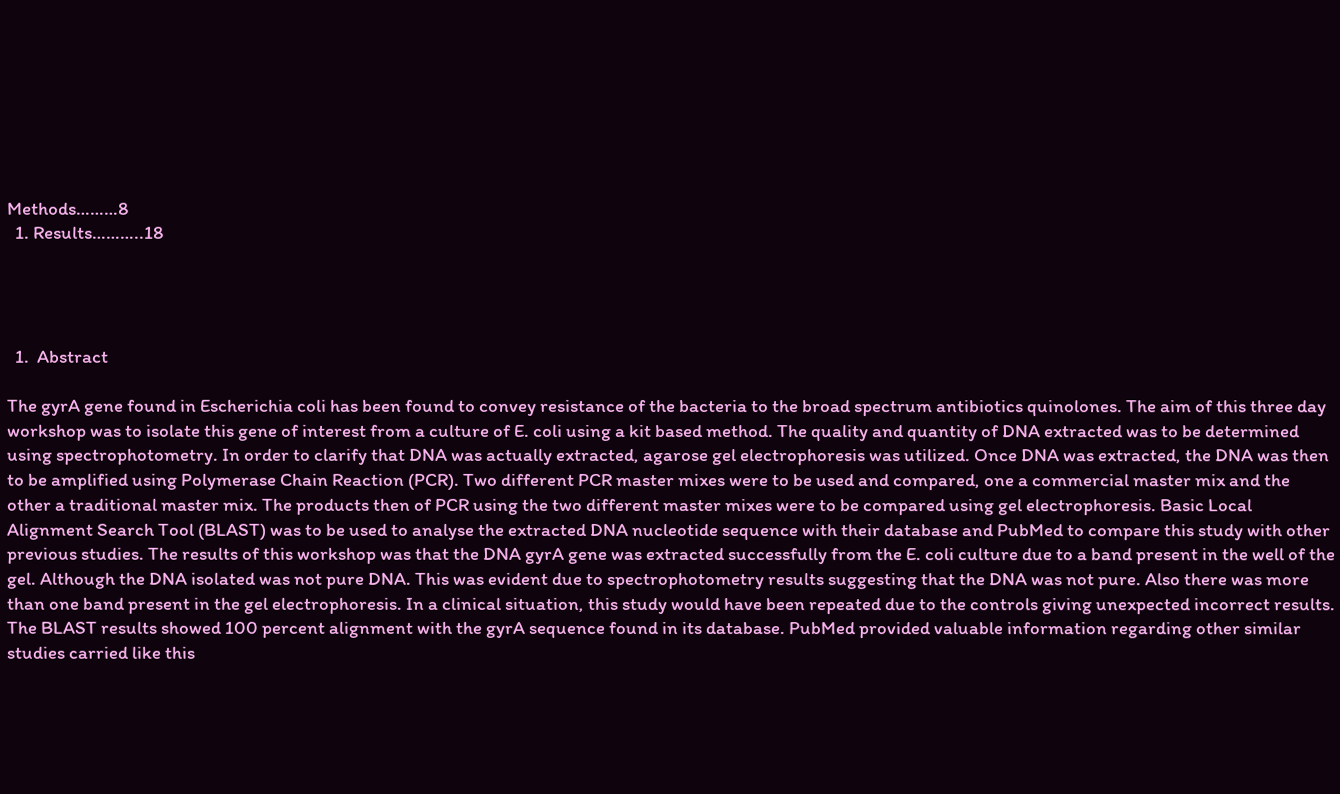Methods………8
  1. Results………..18




  1.  Abstract

The gyrA gene found in Escherichia coli has been found to convey resistance of the bacteria to the broad spectrum antibiotics quinolones. The aim of this three day workshop was to isolate this gene of interest from a culture of E. coli using a kit based method. The quality and quantity of DNA extracted was to be determined using spectrophotometry. In order to clarify that DNA was actually extracted, agarose gel electrophoresis was utilized. Once DNA was extracted, the DNA was then to be amplified using Polymerase Chain Reaction (PCR). Two different PCR master mixes were to be used and compared, one a commercial master mix and the other a traditional master mix. The products then of PCR using the two different master mixes were to be compared using gel electrophoresis. Basic Local Alignment Search Tool (BLAST) was to be used to analyse the extracted DNA nucleotide sequence with their database and PubMed to compare this study with other previous studies. The results of this workshop was that the DNA gyrA gene was extracted successfully from the E. coli culture due to a band present in the well of the gel. Although the DNA isolated was not pure DNA. This was evident due to spectrophotometry results suggesting that the DNA was not pure. Also there was more than one band present in the gel electrophoresis. In a clinical situation, this study would have been repeated due to the controls giving unexpected incorrect results. The BLAST results showed 100 percent alignment with the gyrA sequence found in its database. PubMed provided valuable information regarding other similar studies carried like this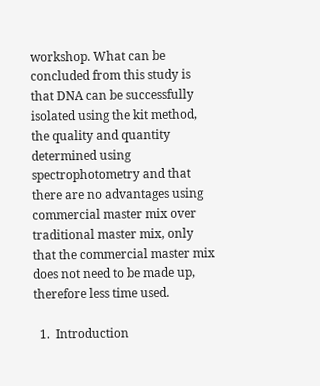workshop. What can be concluded from this study is that DNA can be successfully isolated using the kit method, the quality and quantity determined using spectrophotometry and that there are no advantages using commercial master mix over traditional master mix, only that the commercial master mix does not need to be made up, therefore less time used.

  1.  Introduction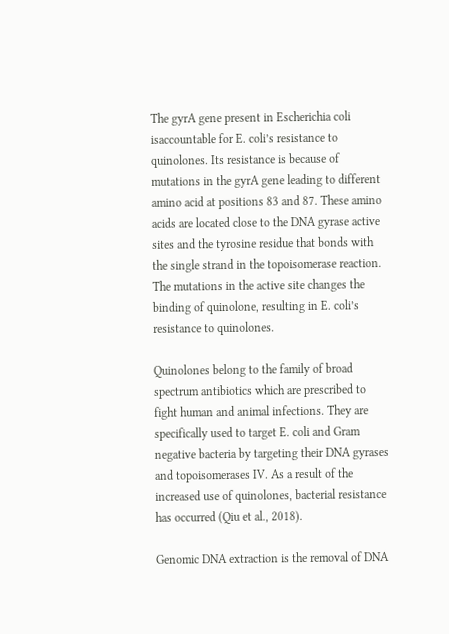The gyrA gene present in Escherichia coli isaccountable for E. coli’s resistance to quinolones. Its resistance is because of mutations in the gyrA gene leading to different amino acid at positions 83 and 87. These amino acids are located close to the DNA gyrase active sites and the tyrosine residue that bonds with the single strand in the topoisomerase reaction. The mutations in the active site changes the binding of quinolone, resulting in E. coli’s resistance to quinolones.

Quinolones belong to the family of broad spectrum antibiotics which are prescribed to fight human and animal infections. They are specifically used to target E. coli and Gram negative bacteria by targeting their DNA gyrases and topoisomerases IV. As a result of the increased use of quinolones, bacterial resistance has occurred (Qiu et al., 2018).

Genomic DNA extraction is the removal of DNA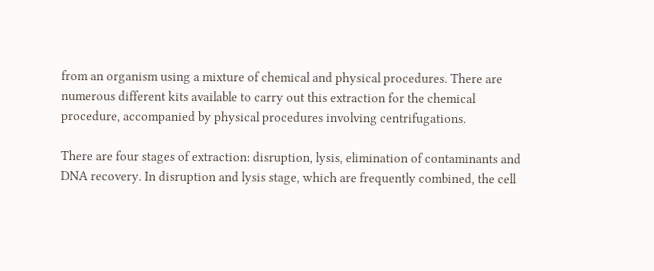from an organism using a mixture of chemical and physical procedures. There are numerous different kits available to carry out this extraction for the chemical procedure, accompanied by physical procedures involving centrifugations.

There are four stages of extraction: disruption, lysis, elimination of contaminants and DNA recovery. In disruption and lysis stage, which are frequently combined, the cell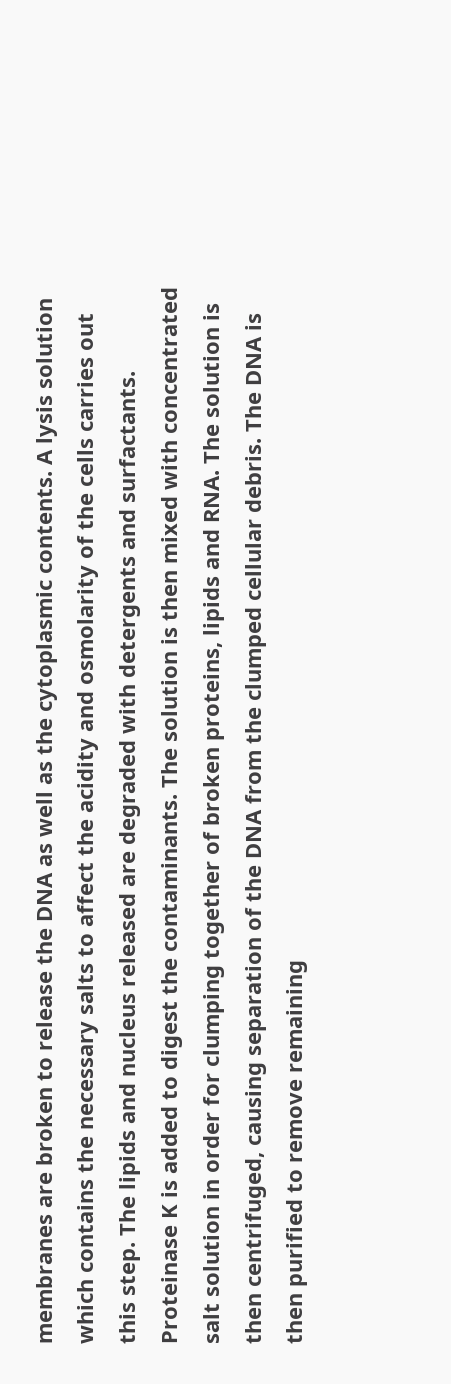membranes are broken to release the DNA as well as the cytoplasmic contents. A lysis solution which contains the necessary salts to affect the acidity and osmolarity of the cells carries out this step. The lipids and nucleus released are degraded with detergents and surfactants. Proteinase K is added to digest the contaminants. The solution is then mixed with concentrated salt solution in order for clumping together of broken proteins, lipids and RNA. The solution is then centrifuged, causing separation of the DNA from the clumped cellular debris. The DNA is then purified to remove remaining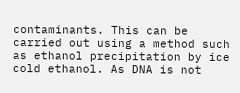contaminants. This can be carried out using a method such as ethanol precipitation by ice cold ethanol. As DNA is not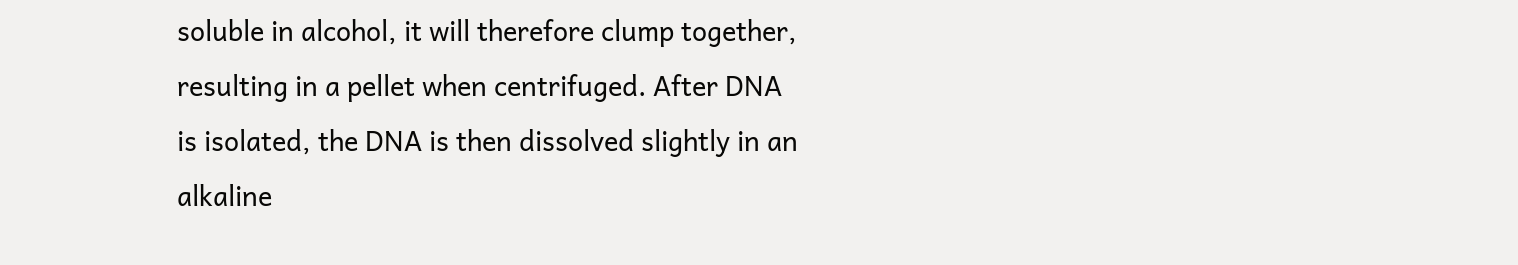soluble in alcohol, it will therefore clump together, resulting in a pellet when centrifuged. After DNA is isolated, the DNA is then dissolved slightly in an alkaline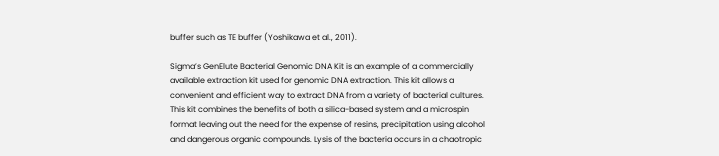buffer such as TE buffer (Yoshikawa et al., 2011).

Sigma’s GenElute Bacterial Genomic DNA Kit is an example of a commercially available extraction kit used for genomic DNA extraction. This kit allows a convenient and efficient way to extract DNA from a variety of bacterial cultures. This kit combines the benefits of both a silica-based system and a microspin format leaving out the need for the expense of resins, precipitation using alcohol and dangerous organic compounds. Lysis of the bacteria occurs in a chaotropic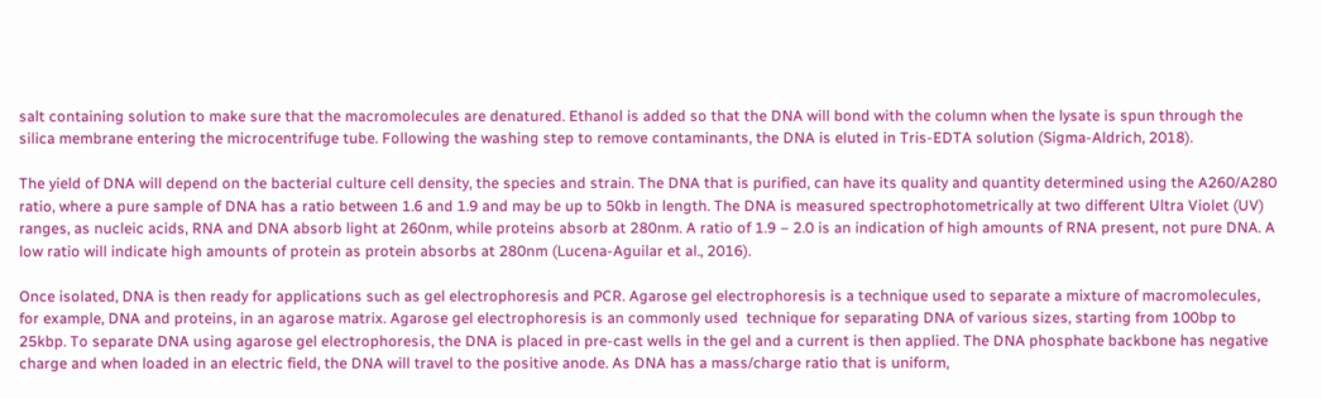salt containing solution to make sure that the macromolecules are denatured. Ethanol is added so that the DNA will bond with the column when the lysate is spun through the silica membrane entering the microcentrifuge tube. Following the washing step to remove contaminants, the DNA is eluted in Tris-EDTA solution (Sigma-Aldrich, 2018).

The yield of DNA will depend on the bacterial culture cell density, the species and strain. The DNA that is purified, can have its quality and quantity determined using the A260/A280 ratio, where a pure sample of DNA has a ratio between 1.6 and 1.9 and may be up to 50kb in length. The DNA is measured spectrophotometrically at two different Ultra Violet (UV) ranges, as nucleic acids, RNA and DNA absorb light at 260nm, while proteins absorb at 280nm. A ratio of 1.9 – 2.0 is an indication of high amounts of RNA present, not pure DNA. A low ratio will indicate high amounts of protein as protein absorbs at 280nm (Lucena-Aguilar et al., 2016).

Once isolated, DNA is then ready for applications such as gel electrophoresis and PCR. Agarose gel electrophoresis is a technique used to separate a mixture of macromolecules, for example, DNA and proteins, in an agarose matrix. Agarose gel electrophoresis is an commonly used  technique for separating DNA of various sizes, starting from 100bp to 25kbp. To separate DNA using agarose gel electrophoresis, the DNA is placed in pre-cast wells in the gel and a current is then applied. The DNA phosphate backbone has negative charge and when loaded in an electric field, the DNA will travel to the positive anode. As DNA has a mass/charge ratio that is uniform,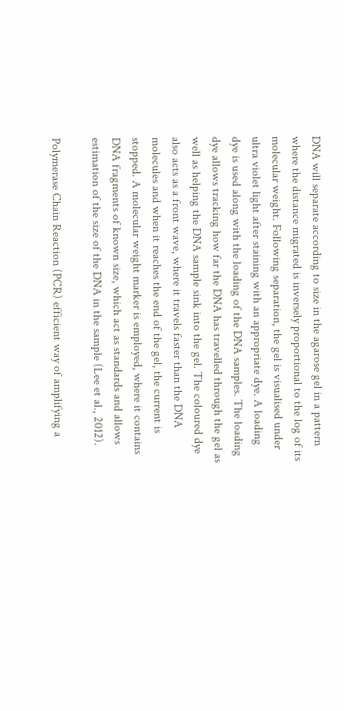DNA will separate according to size in the agarose gel in a pattern where the distance migrated is inversely proportional to the log of its molecular weight. Following separation, the gel is visualised under ultra violet light after staining with an appropriate dye. A loading dye is used along with the loading of the DNA samples. The loading dye allows tracking how far the DNA has travelled through the gel as well as helping the DNA sample sink into the gel. The coloured dye also acts as a front wave, where it travels faster than the DNA molecules and when it reaches the end of the gel, the current is stopped. A molecular weight marker is employed, where it contains DNA fragments of known size, which act as standards and allows estimation of the size of the DNA in the sample (Lee et al., 2012).

Polymerase Chain Reaction (PCR) efficient way of amplifying a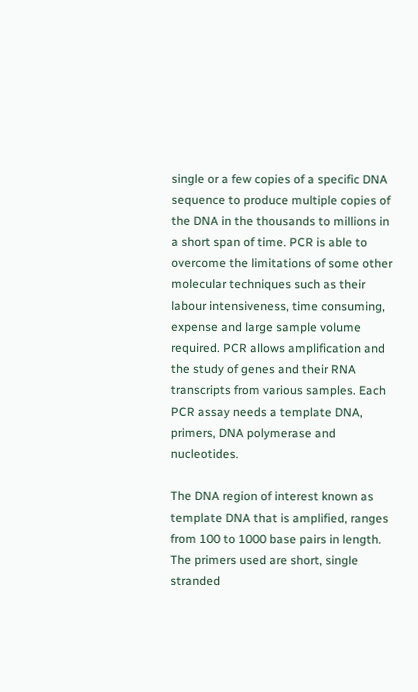single or a few copies of a specific DNA sequence to produce multiple copies of the DNA in the thousands to millions in a short span of time. PCR is able to overcome the limitations of some other molecular techniques such as their labour intensiveness, time consuming, expense and large sample volume required. PCR allows amplification and the study of genes and their RNA transcripts from various samples. Each PCR assay needs a template DNA, primers, DNA polymerase and nucleotides.

The DNA region of interest known as template DNA that is amplified, ranges from 100 to 1000 base pairs in length. The primers used are short, single stranded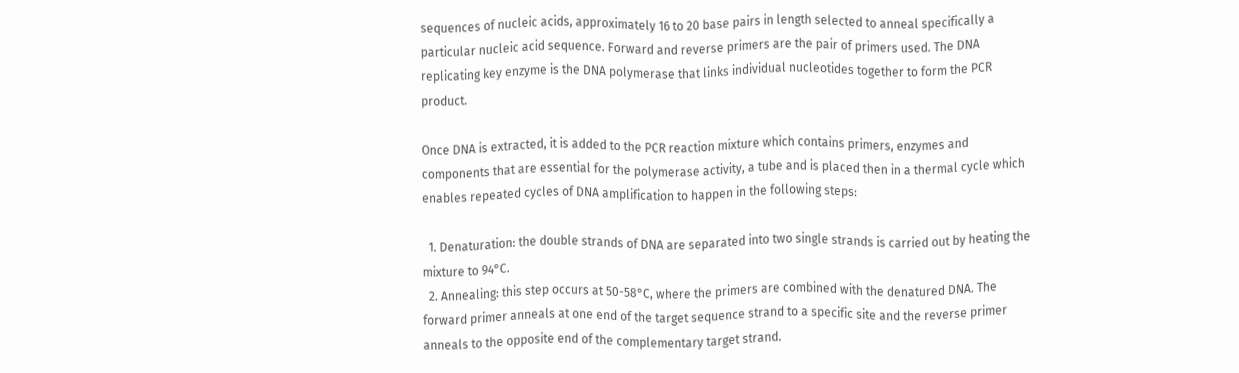sequences of nucleic acids, approximately 16 to 20 base pairs in length selected to anneal specifically a particular nucleic acid sequence. Forward and reverse primers are the pair of primers used. The DNA replicating key enzyme is the DNA polymerase that links individual nucleotides together to form the PCR product.

Once DNA is extracted, it is added to the PCR reaction mixture which contains primers, enzymes and components that are essential for the polymerase activity, a tube and is placed then in a thermal cycle which enables repeated cycles of DNA amplification to happen in the following steps:

  1. Denaturation: the double strands of DNA are separated into two single strands is carried out by heating the mixture to 94°C.
  2. Annealing: this step occurs at 50-58°C, where the primers are combined with the denatured DNA. The forward primer anneals at one end of the target sequence strand to a specific site and the reverse primer anneals to the opposite end of the complementary target strand.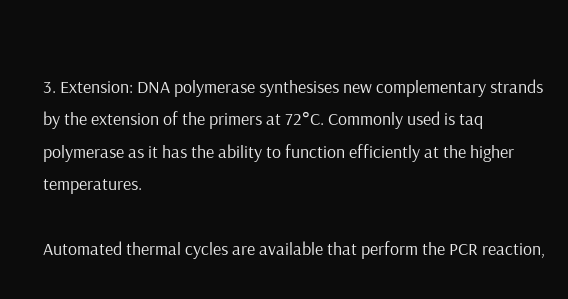3. Extension: DNA polymerase synthesises new complementary strands by the extension of the primers at 72°C. Commonly used is taq polymerase as it has the ability to function efficiently at the higher temperatures.

Automated thermal cycles are available that perform the PCR reaction,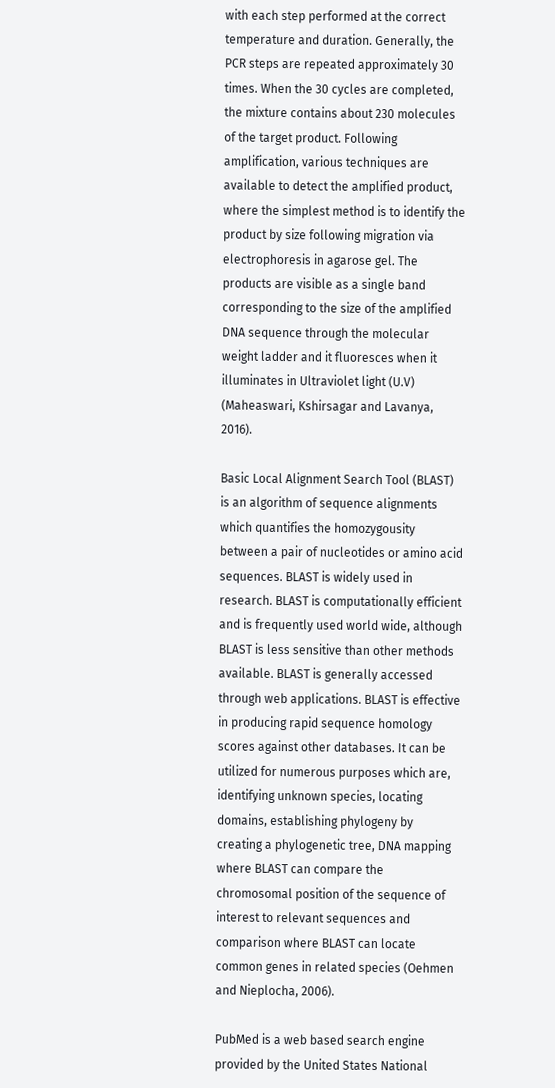with each step performed at the correct temperature and duration. Generally, the PCR steps are repeated approximately 30 times. When the 30 cycles are completed, the mixture contains about 230 molecules of the target product. Following amplification, various techniques are available to detect the amplified product, where the simplest method is to identify the product by size following migration via electrophoresis in agarose gel. The products are visible as a single band corresponding to the size of the amplified DNA sequence through the molecular weight ladder and it fluoresces when it illuminates in Ultraviolet light (U.V) (Maheaswari, Kshirsagar and Lavanya, 2016).

Basic Local Alignment Search Tool (BLAST) is an algorithm of sequence alignments which quantifies the homozygousity between a pair of nucleotides or amino acid sequences. BLAST is widely used in research. BLAST is computationally efficient and is frequently used world wide, although BLAST is less sensitive than other methods available. BLAST is generally accessed through web applications. BLAST is effective in producing rapid sequence homology scores against other databases. It can be utilized for numerous purposes which are, identifying unknown species, locating domains, establishing phylogeny by creating a phylogenetic tree, DNA mapping where BLAST can compare the chromosomal position of the sequence of interest to relevant sequences and comparison where BLAST can locate common genes in related species (Oehmen and Nieplocha, 2006).

PubMed is a web based search engine provided by the United States National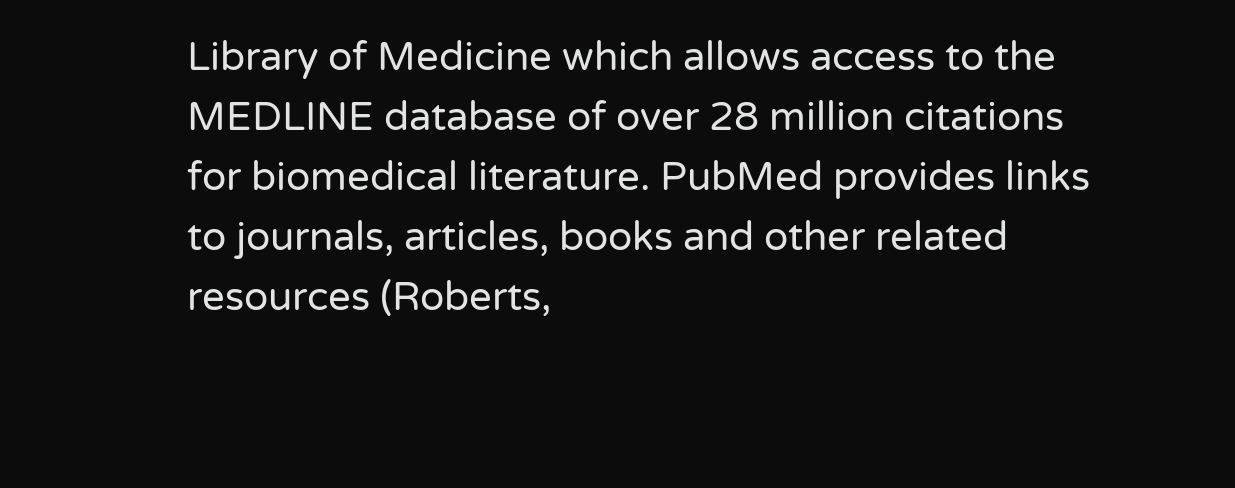Library of Medicine which allows access to the MEDLINE database of over 28 million citations for biomedical literature. PubMed provides links to journals, articles, books and other related resources (Roberts,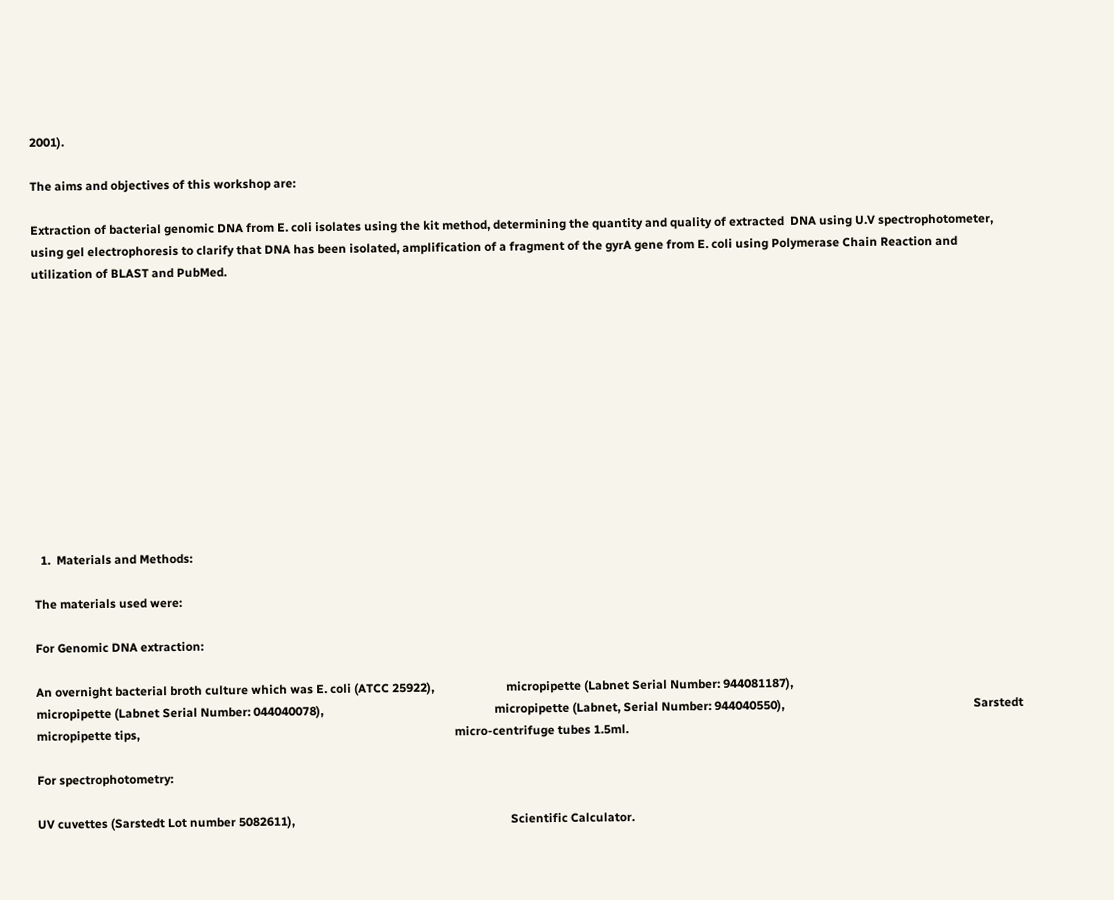2001).

The aims and objectives of this workshop are:

Extraction of bacterial genomic DNA from E. coli isolates using the kit method, determining the quantity and quality of extracted  DNA using U.V spectrophotometer, using gel electrophoresis to clarify that DNA has been isolated, amplification of a fragment of the gyrA gene from E. coli using Polymerase Chain Reaction and utilization of BLAST and PubMed.












  1.  Materials and Methods:

The materials used were:

For Genomic DNA extraction:

An overnight bacterial broth culture which was E. coli (ATCC 25922),                        micropipette (Labnet Serial Number: 944081187),                                                          micropipette (Labnet Serial Number: 044040078),                                                         micropipette (Labnet, Serial Number: 944040550),                                                               Sarstedt micropipette tips,                                                                                                         micro-centrifuge tubes 1.5ml.

For spectrophotometry:

UV cuvettes (Sarstedt Lot number 5082611),                                                                        Scientific Calculator.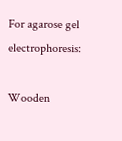For agarose gel electrophoresis:

Wooden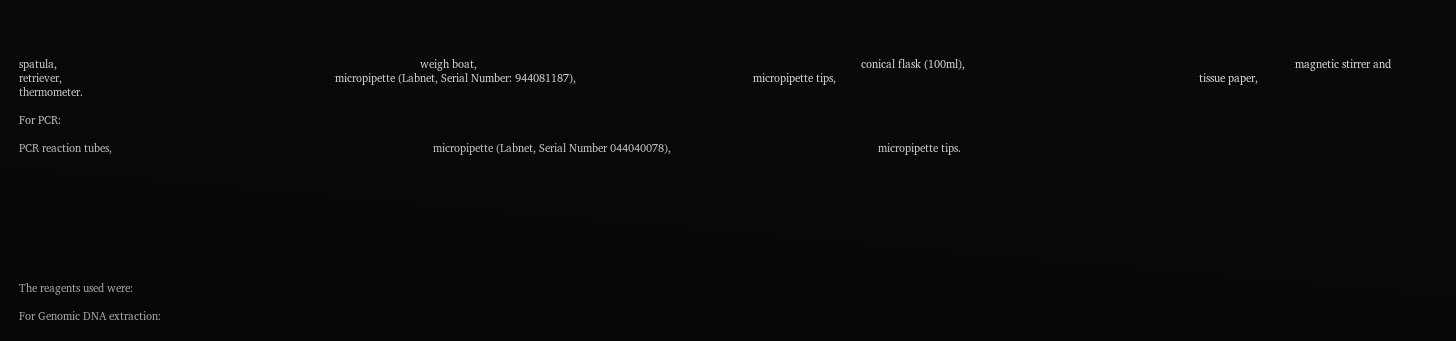spatula,                                                                                                                         weigh boat,                                                                                                                                conical flask (100ml),                                                                                                              magnetic stirrer and retriever,                                                                                           micropipette (Labnet, Serial Number: 944081187),                                                           micropipette tips,                                                                                                                         tissue paper,                                                                                                                      thermometer.

For PCR:

PCR reaction tubes,                                                                                                           micropipette (Labnet, Serial Number 044040078),                                                                     micropipette tips.









The reagents used were:

For Genomic DNA extraction: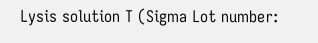Lysis solution T (Sigma Lot number: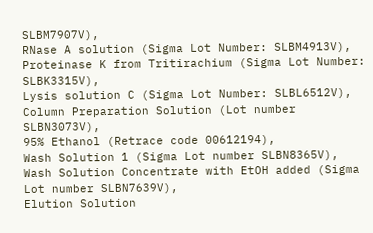SLBM7907V),                                                              RNase A solution (Sigma Lot Number: SLBM4913V),                                                      Proteinase K from Tritirachium (Sigma Lot Number: SLBK3315V),                                       Lysis solution C (Sigma Lot Number: SLBL6512V),                                                            Column Preparation Solution (Lot number SLBN3073V),                                                           95% Ethanol (Retrace code 00612194),                                                                                     Wash Solution 1 (Sigma Lot number SLBN8365V),                                                                 Wash Solution Concentrate with EtOH added (Sigma Lot number SLBN7639V),                                                                                                                          Elution Solution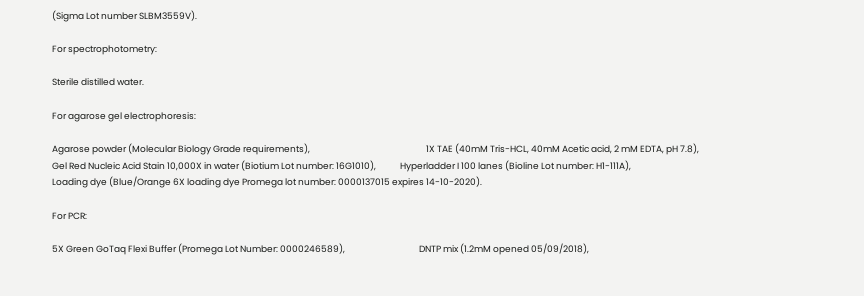(Sigma Lot number SLBM3559V).

For spectrophotometry:

Sterile distilled water.

For agarose gel electrophoresis:

Agarose powder (Molecular Biology Grade requirements),                                                          1X TAE (40mM Tris-HCL, 40mM Acetic acid, 2 mM EDTA, pH 7.8),                                     Gel Red Nucleic Acid Stain 10,000X in water (Biotium Lot number: 16G1010),            Hyperladder I 100 lanes (Bioline Lot number: H1-111A),                                                                                                                  Loading dye (Blue/Orange 6X loading dye Promega lot number: 0000137015 expires 14-10-2020).

For PCR:

5X Green GoTaq Flexi Buffer (Promega Lot Number: 0000246589),                                     DNTP mix (1.2mM opened 05/09/2018),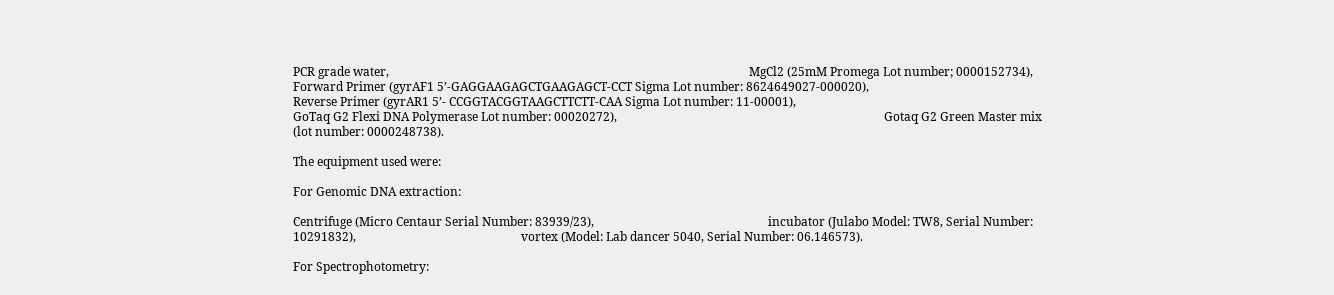PCR grade water,                                                                                                                        MgCl2 (25mM Promega Lot number; 0000152734),                                                              Forward Primer (gyrAF1 5’-GAGGAAGAGCTGAAGAGCT-CCT Sigma Lot number: 8624649027-000020),                                                                                                              Reverse Primer (gyrAR1 5’- CCGGTACGGTAAGCTTCTT-CAA Sigma Lot number: 11-00001),                                                                                                                                       GoTaq G2 Flexi DNA Polymerase Lot number: 00020272),                                                                                         Gotaq G2 Green Master mix (lot number: 0000248738).

The equipment used were:

For Genomic DNA extraction:

Centrifuge (Micro Centaur Serial Number: 83939/23),                                                          incubator (Julabo Model: TW8, Serial Number: 10291832),                                                       vortex (Model: Lab dancer 5040, Serial Number: 06.146573).

For Spectrophotometry: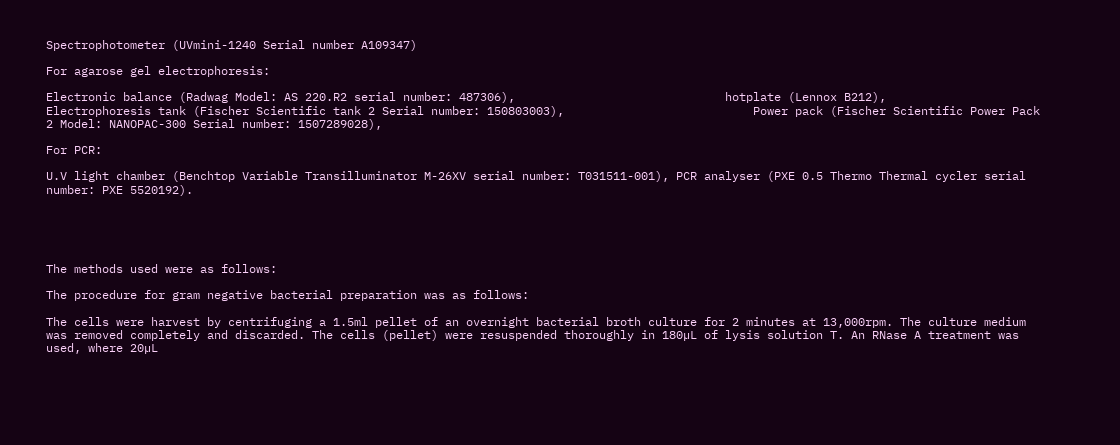Spectrophotometer (UVmini-1240 Serial number A109347)

For agarose gel electrophoresis:

Electronic balance (Radwag Model: AS 220.R2 serial number: 487306),                              hotplate (Lennox B212),                                                                                                 Electrophoresis tank (Fischer Scientific tank 2 Serial number: 150803003),                           Power pack (Fischer Scientific Power Pack 2 Model: NANOPAC-300 Serial number: 1507289028),

For PCR:

U.V light chamber (Benchtop Variable Transilluminator M-26XV serial number: T031511-001), PCR analyser (PXE 0.5 Thermo Thermal cycler serial number: PXE 5520192).





The methods used were as follows:

The procedure for gram negative bacterial preparation was as follows:

The cells were harvest by centrifuging a 1.5ml pellet of an overnight bacterial broth culture for 2 minutes at 13,000rpm. The culture medium was removed completely and discarded. The cells (pellet) were resuspended thoroughly in 180µL of lysis solution T. An RNase A treatment was used, where 20µL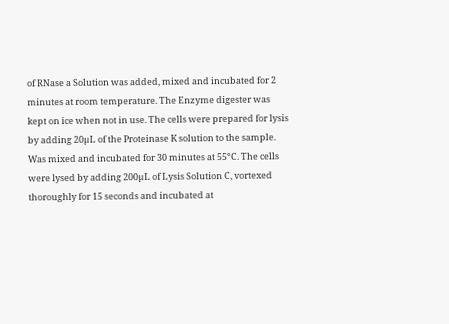of RNase a Solution was added, mixed and incubated for 2 minutes at room temperature. The Enzyme digester was kept on ice when not in use. The cells were prepared for lysis by adding 20µL of the Proteinase K solution to the sample. Was mixed and incubated for 30 minutes at 55°C. The cells were lysed by adding 200µL of Lysis Solution C, vortexed thoroughly for 15 seconds and incubated at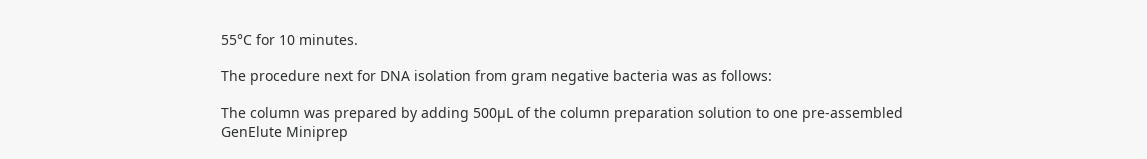55°C for 10 minutes.

The procedure next for DNA isolation from gram negative bacteria was as follows:

The column was prepared by adding 500µL of the column preparation solution to one pre-assembled GenElute Miniprep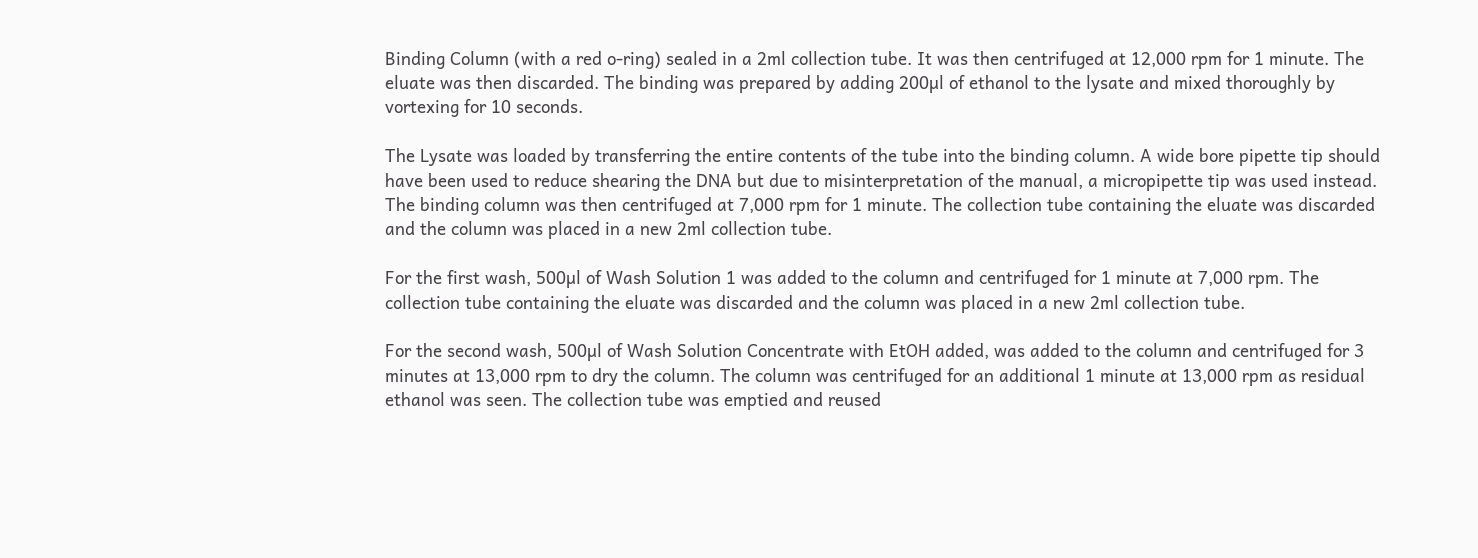Binding Column (with a red o-ring) sealed in a 2ml collection tube. It was then centrifuged at 12,000 rpm for 1 minute. The eluate was then discarded. The binding was prepared by adding 200µl of ethanol to the lysate and mixed thoroughly by vortexing for 10 seconds.

The Lysate was loaded by transferring the entire contents of the tube into the binding column. A wide bore pipette tip should have been used to reduce shearing the DNA but due to misinterpretation of the manual, a micropipette tip was used instead. The binding column was then centrifuged at 7,000 rpm for 1 minute. The collection tube containing the eluate was discarded and the column was placed in a new 2ml collection tube.

For the first wash, 500µl of Wash Solution 1 was added to the column and centrifuged for 1 minute at 7,000 rpm. The collection tube containing the eluate was discarded and the column was placed in a new 2ml collection tube.

For the second wash, 500µl of Wash Solution Concentrate with EtOH added, was added to the column and centrifuged for 3 minutes at 13,000 rpm to dry the column. The column was centrifuged for an additional 1 minute at 13,000 rpm as residual ethanol was seen. The collection tube was emptied and reused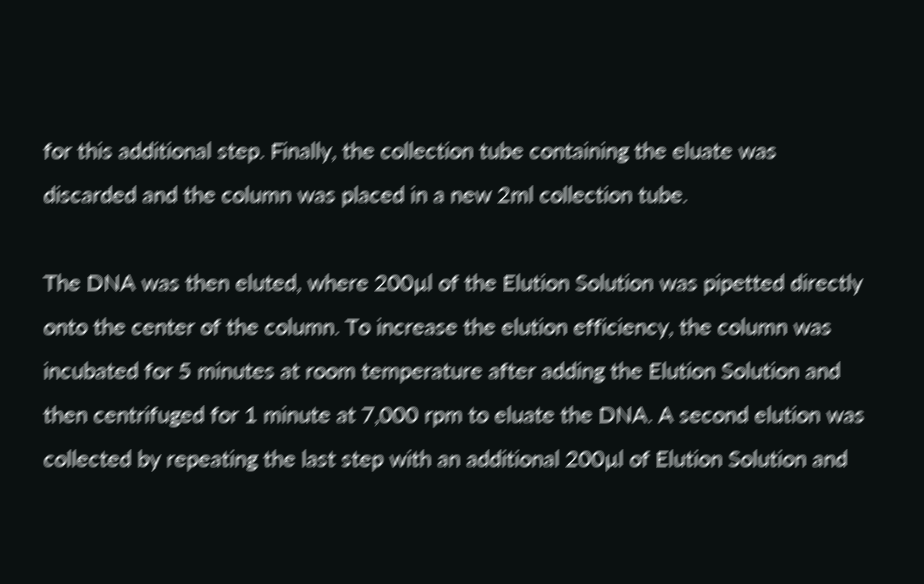for this additional step. Finally, the collection tube containing the eluate was discarded and the column was placed in a new 2ml collection tube.

The DNA was then eluted, where 200µl of the Elution Solution was pipetted directly onto the center of the column. To increase the elution efficiency, the column was incubated for 5 minutes at room temperature after adding the Elution Solution and then centrifuged for 1 minute at 7,000 rpm to eluate the DNA. A second elution was collected by repeating the last step with an additional 200µl of Elution Solution and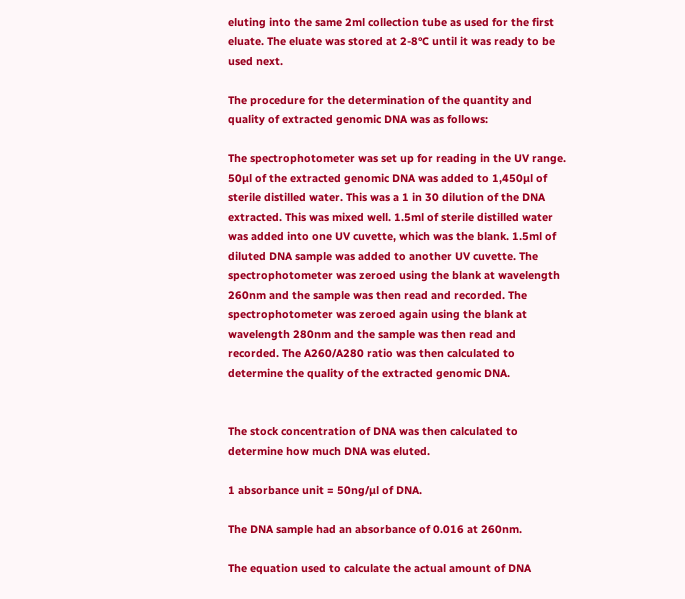eluting into the same 2ml collection tube as used for the first eluate. The eluate was stored at 2-8°C until it was ready to be used next.

The procedure for the determination of the quantity and quality of extracted genomic DNA was as follows:

The spectrophotometer was set up for reading in the UV range. 50µl of the extracted genomic DNA was added to 1,450µl of sterile distilled water. This was a 1 in 30 dilution of the DNA extracted. This was mixed well. 1.5ml of sterile distilled water was added into one UV cuvette, which was the blank. 1.5ml of diluted DNA sample was added to another UV cuvette. The spectrophotometer was zeroed using the blank at wavelength 260nm and the sample was then read and recorded. The spectrophotometer was zeroed again using the blank at wavelength 280nm and the sample was then read and recorded. The A260/A280 ratio was then calculated to determine the quality of the extracted genomic DNA.


The stock concentration of DNA was then calculated to determine how much DNA was eluted.

1 absorbance unit = 50ng/µl of DNA.

The DNA sample had an absorbance of 0.016 at 260nm.

The equation used to calculate the actual amount of DNA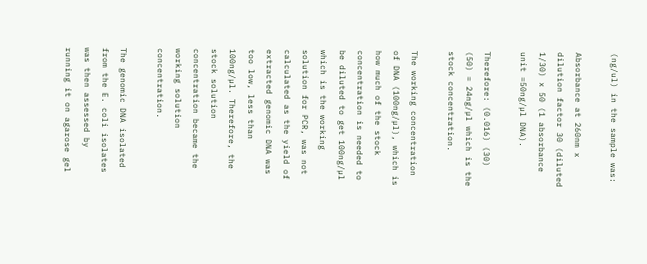(ng/ul) in the sample was:

Absorbance at 260nm x dilution factor 30 (diluted 1/30) x 50 (1 absorbance unit =50ng/µl DNA).

Therefore: (0.016) (30) (50) = 24ng/µl which is the stock concentration.

The working concentration of DNA (100ng/µl), which is how much of the stock concentration is needed to be diluted to get 100ng/µl which is the working solution for PCR, was not calculated as the yield of extracted genomic DNA was too low, less than 100ng/µl. Therefore, the stock solution concentration became the working solution concentration.

The genomic DNA isolated from the E. coli isolates was then assessed by running it on agarose gel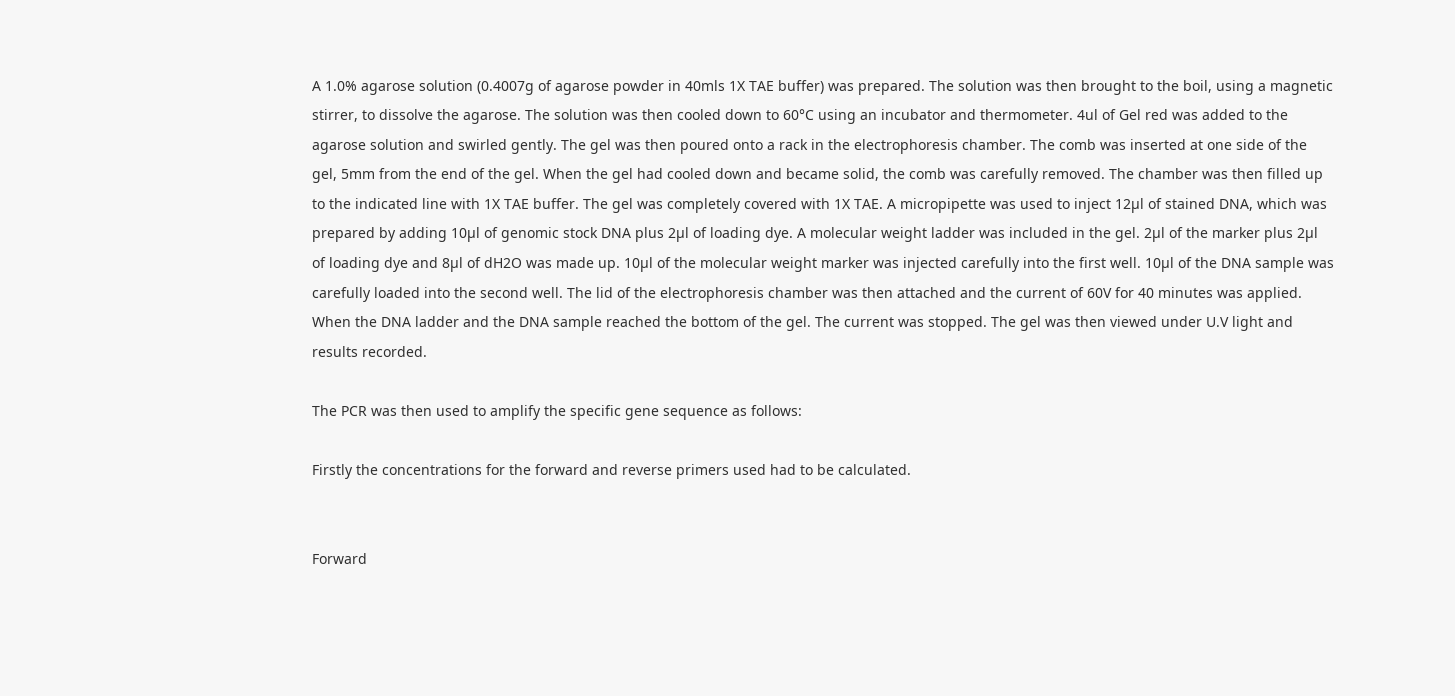A 1.0% agarose solution (0.4007g of agarose powder in 40mls 1X TAE buffer) was prepared. The solution was then brought to the boil, using a magnetic stirrer, to dissolve the agarose. The solution was then cooled down to 60°C using an incubator and thermometer. 4ul of Gel red was added to the agarose solution and swirled gently. The gel was then poured onto a rack in the electrophoresis chamber. The comb was inserted at one side of the gel, 5mm from the end of the gel. When the gel had cooled down and became solid, the comb was carefully removed. The chamber was then filled up to the indicated line with 1X TAE buffer. The gel was completely covered with 1X TAE. A micropipette was used to inject 12µl of stained DNA, which was prepared by adding 10µl of genomic stock DNA plus 2µl of loading dye. A molecular weight ladder was included in the gel. 2µl of the marker plus 2µl of loading dye and 8µl of dH2O was made up. 10µl of the molecular weight marker was injected carefully into the first well. 10µl of the DNA sample was carefully loaded into the second well. The lid of the electrophoresis chamber was then attached and the current of 60V for 40 minutes was applied. When the DNA ladder and the DNA sample reached the bottom of the gel. The current was stopped. The gel was then viewed under U.V light and results recorded.

The PCR was then used to amplify the specific gene sequence as follows:

Firstly the concentrations for the forward and reverse primers used had to be calculated.


Forward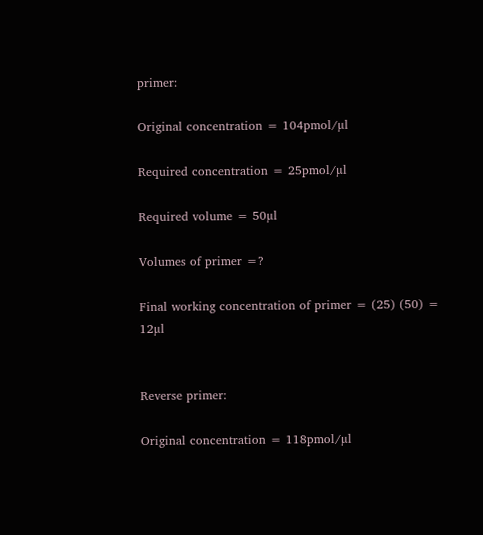primer:

Original concentration = 104pmol/µl

Required concentration = 25pmol/µl

Required volume = 50µl

Volumes of primer =?

Final working concentration of primer = (25) (50) = 12µl


Reverse primer:

Original concentration = 118pmol/µl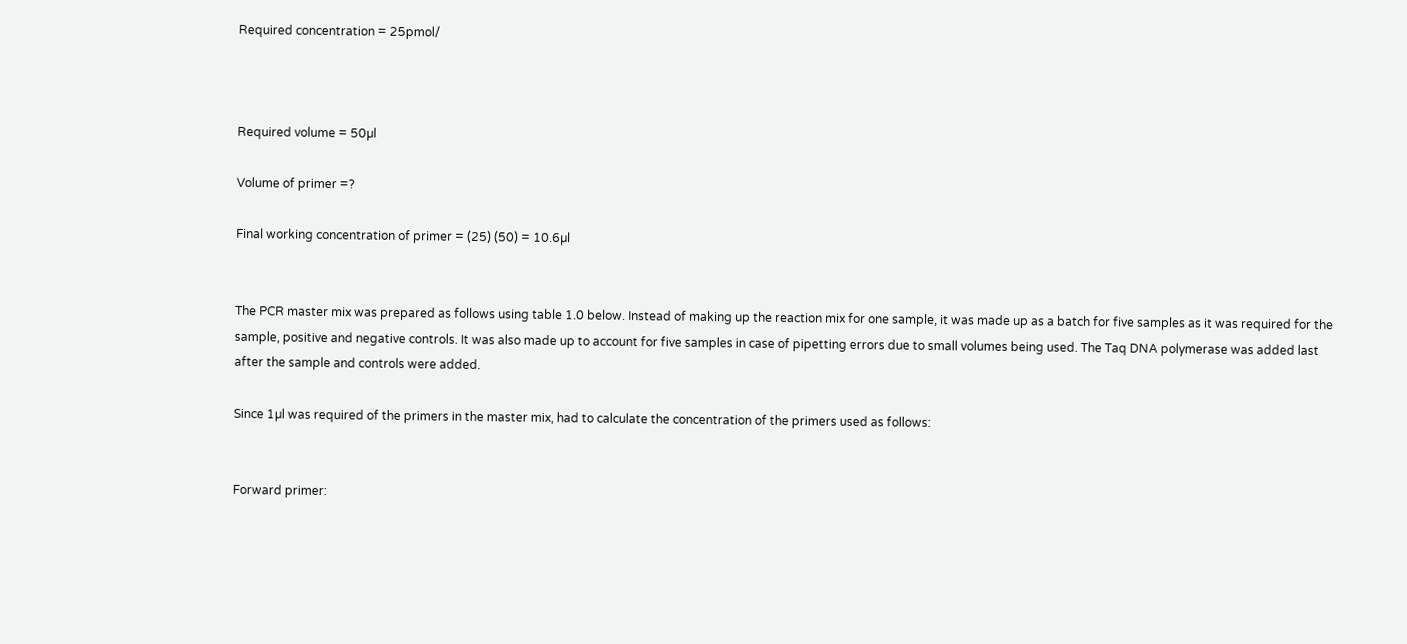Required concentration = 25pmol/



Required volume = 50µl

Volume of primer =?

Final working concentration of primer = (25) (50) = 10.6µl


The PCR master mix was prepared as follows using table 1.0 below. Instead of making up the reaction mix for one sample, it was made up as a batch for five samples as it was required for the sample, positive and negative controls. It was also made up to account for five samples in case of pipetting errors due to small volumes being used. The Taq DNA polymerase was added last after the sample and controls were added.

Since 1µl was required of the primers in the master mix, had to calculate the concentration of the primers used as follows:


Forward primer: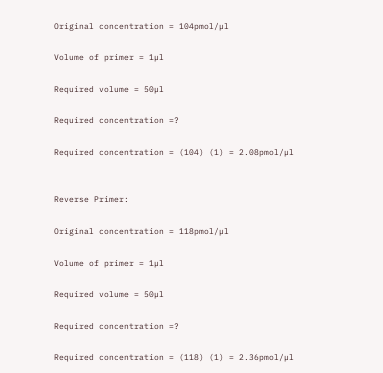Original concentration = 104pmol/µl

Volume of primer = 1µl

Required volume = 50µl

Required concentration =?

Required concentration = (104) (1) = 2.08pmol/µl


Reverse Primer:

Original concentration = 118pmol/µl

Volume of primer = 1µl

Required volume = 50µl

Required concentration =?

Required concentration = (118) (1) = 2.36pmol/µl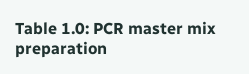Table 1.0: PCR master mix preparation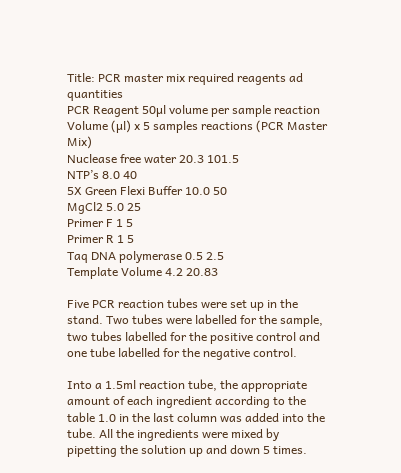Title: PCR master mix required reagents ad quantities
PCR Reagent 50µl volume per sample reaction Volume (µl) x 5 samples reactions (PCR Master Mix)
Nuclease free water 20.3 101.5
NTP’s 8.0 40
5X Green Flexi Buffer 10.0 50
MgCl2 5.0 25
Primer F 1 5
Primer R 1 5
Taq DNA polymerase 0.5 2.5
Template Volume 4.2 20.83

Five PCR reaction tubes were set up in the stand. Two tubes were labelled for the sample, two tubes labelled for the positive control and one tube labelled for the negative control.

Into a 1.5ml reaction tube, the appropriate amount of each ingredient according to the table 1.0 in the last column was added into the tube. All the ingredients were mixed by pipetting the solution up and down 5 times.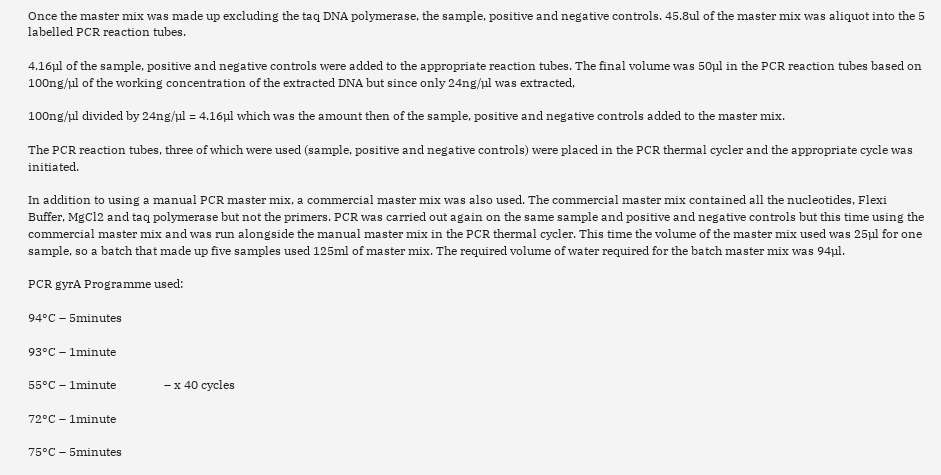Once the master mix was made up excluding the taq DNA polymerase, the sample, positive and negative controls. 45.8ul of the master mix was aliquot into the 5 labelled PCR reaction tubes.

4.16µl of the sample, positive and negative controls were added to the appropriate reaction tubes. The final volume was 50µl in the PCR reaction tubes based on 100ng/µl of the working concentration of the extracted DNA but since only 24ng/µl was extracted,

100ng/µl divided by 24ng/µl = 4.16µl which was the amount then of the sample, positive and negative controls added to the master mix.

The PCR reaction tubes, three of which were used (sample, positive and negative controls) were placed in the PCR thermal cycler and the appropriate cycle was initiated.

In addition to using a manual PCR master mix, a commercial master mix was also used. The commercial master mix contained all the nucleotides, Flexi Buffer, MgCl2 and taq polymerase but not the primers. PCR was carried out again on the same sample and positive and negative controls but this time using the commercial master mix and was run alongside the manual master mix in the PCR thermal cycler. This time the volume of the master mix used was 25µl for one sample, so a batch that made up five samples used 125ml of master mix. The required volume of water required for the batch master mix was 94µl.

PCR gyrA Programme used:

94°C – 5minutes

93°C – 1minute

55°C – 1minute                – x 40 cycles

72°C – 1minute

75°C – 5minutes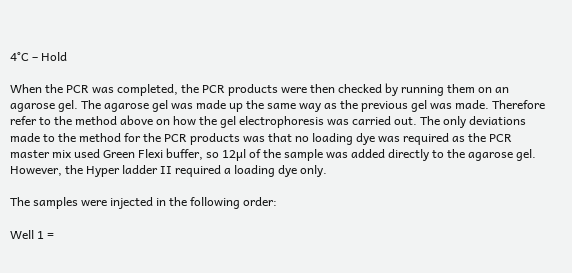4°C – Hold

When the PCR was completed, the PCR products were then checked by running them on an agarose gel. The agarose gel was made up the same way as the previous gel was made. Therefore refer to the method above on how the gel electrophoresis was carried out. The only deviations made to the method for the PCR products was that no loading dye was required as the PCR master mix used Green Flexi buffer, so 12µl of the sample was added directly to the agarose gel. However, the Hyper ladder II required a loading dye only.

The samples were injected in the following order:

Well 1 =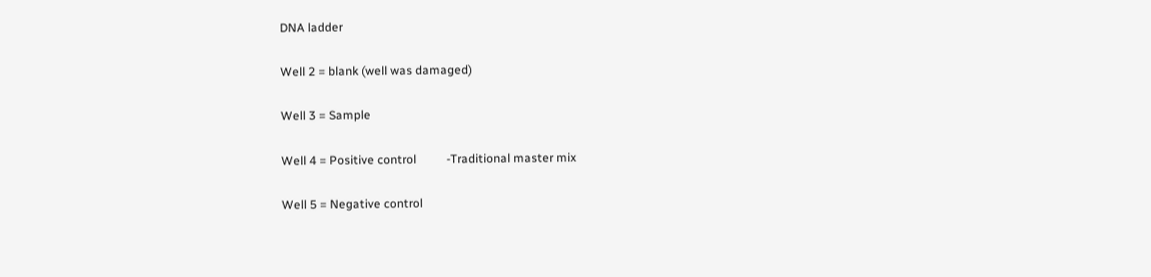DNA ladder

Well 2 = blank (well was damaged)

Well 3 = Sample

Well 4 = Positive control          -Traditional master mix

Well 5 = Negative control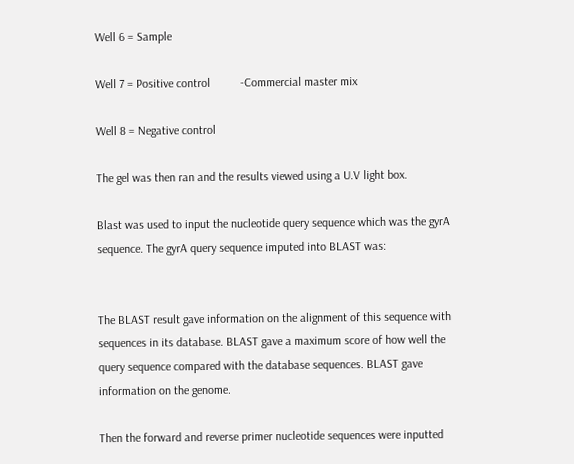Well 6 = Sample

Well 7 = Positive control          -Commercial master mix

Well 8 = Negative control

The gel was then ran and the results viewed using a U.V light box.

Blast was used to input the nucleotide query sequence which was the gyrA sequence. The gyrA query sequence imputed into BLAST was:


The BLAST result gave information on the alignment of this sequence with sequences in its database. BLAST gave a maximum score of how well the query sequence compared with the database sequences. BLAST gave information on the genome.

Then the forward and reverse primer nucleotide sequences were inputted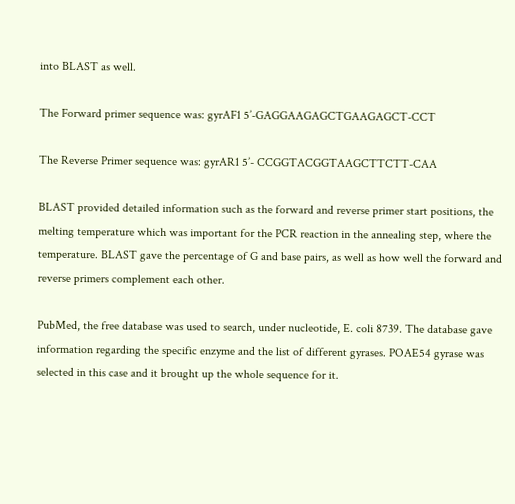into BLAST as well.

The Forward primer sequence was: gyrAF1 5’-GAGGAAGAGCTGAAGAGCT-CCT

The Reverse Primer sequence was: gyrAR1 5’- CCGGTACGGTAAGCTTCTT-CAA

BLAST provided detailed information such as the forward and reverse primer start positions, the melting temperature which was important for the PCR reaction in the annealing step, where the temperature. BLAST gave the percentage of G and base pairs, as well as how well the forward and reverse primers complement each other.

PubMed, the free database was used to search, under nucleotide, E. coli 8739. The database gave information regarding the specific enzyme and the list of different gyrases. POAE54 gyrase was selected in this case and it brought up the whole sequence for it.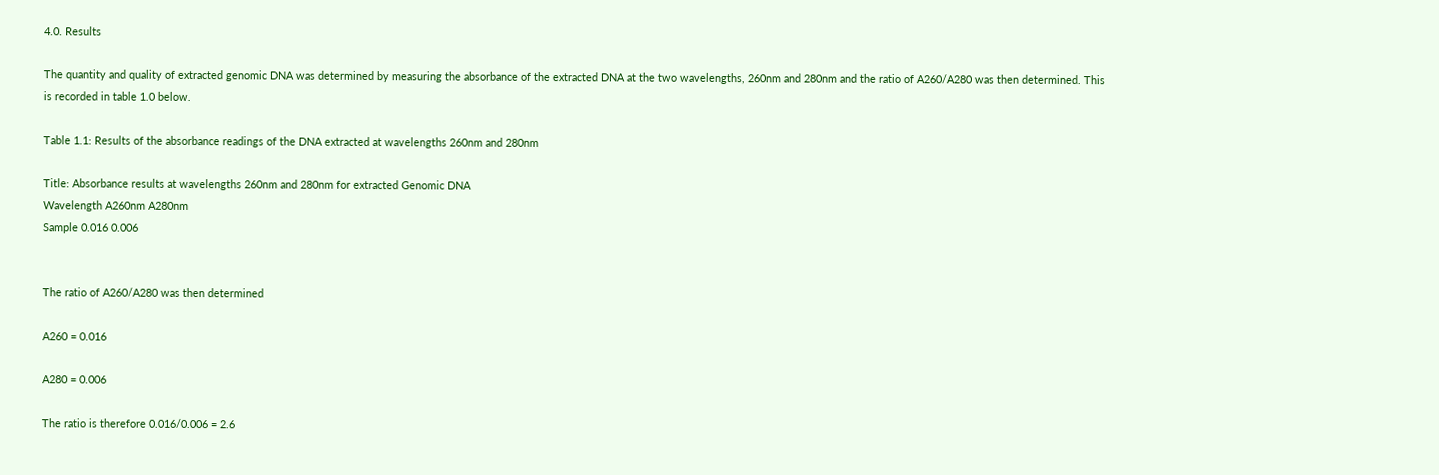4.0. Results

The quantity and quality of extracted genomic DNA was determined by measuring the absorbance of the extracted DNA at the two wavelengths, 260nm and 280nm and the ratio of A260/A280 was then determined. This is recorded in table 1.0 below.

Table 1.1: Results of the absorbance readings of the DNA extracted at wavelengths 260nm and 280nm

Title: Absorbance results at wavelengths 260nm and 280nm for extracted Genomic DNA
Wavelength A260nm A280nm
Sample 0.016 0.006


The ratio of A260/A280 was then determined

A260 = 0.016

A280 = 0.006

The ratio is therefore 0.016/0.006 = 2.6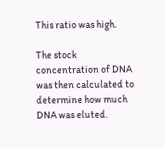This ratio was high.

The stock concentration of DNA was then calculated to determine how much DNA was eluted.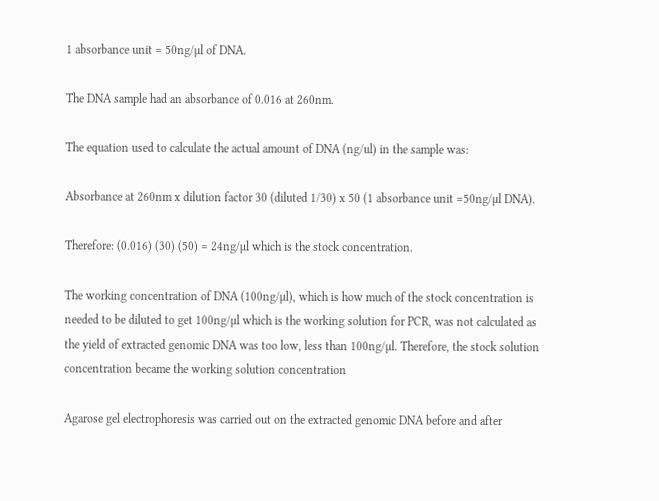1 absorbance unit = 50ng/µl of DNA.

The DNA sample had an absorbance of 0.016 at 260nm.

The equation used to calculate the actual amount of DNA (ng/ul) in the sample was:

Absorbance at 260nm x dilution factor 30 (diluted 1/30) x 50 (1 absorbance unit =50ng/µl DNA).

Therefore: (0.016) (30) (50) = 24ng/µl which is the stock concentration.

The working concentration of DNA (100ng/µl), which is how much of the stock concentration is needed to be diluted to get 100ng/µl which is the working solution for PCR, was not calculated as the yield of extracted genomic DNA was too low, less than 100ng/µl. Therefore, the stock solution concentration became the working solution concentration

Agarose gel electrophoresis was carried out on the extracted genomic DNA before and after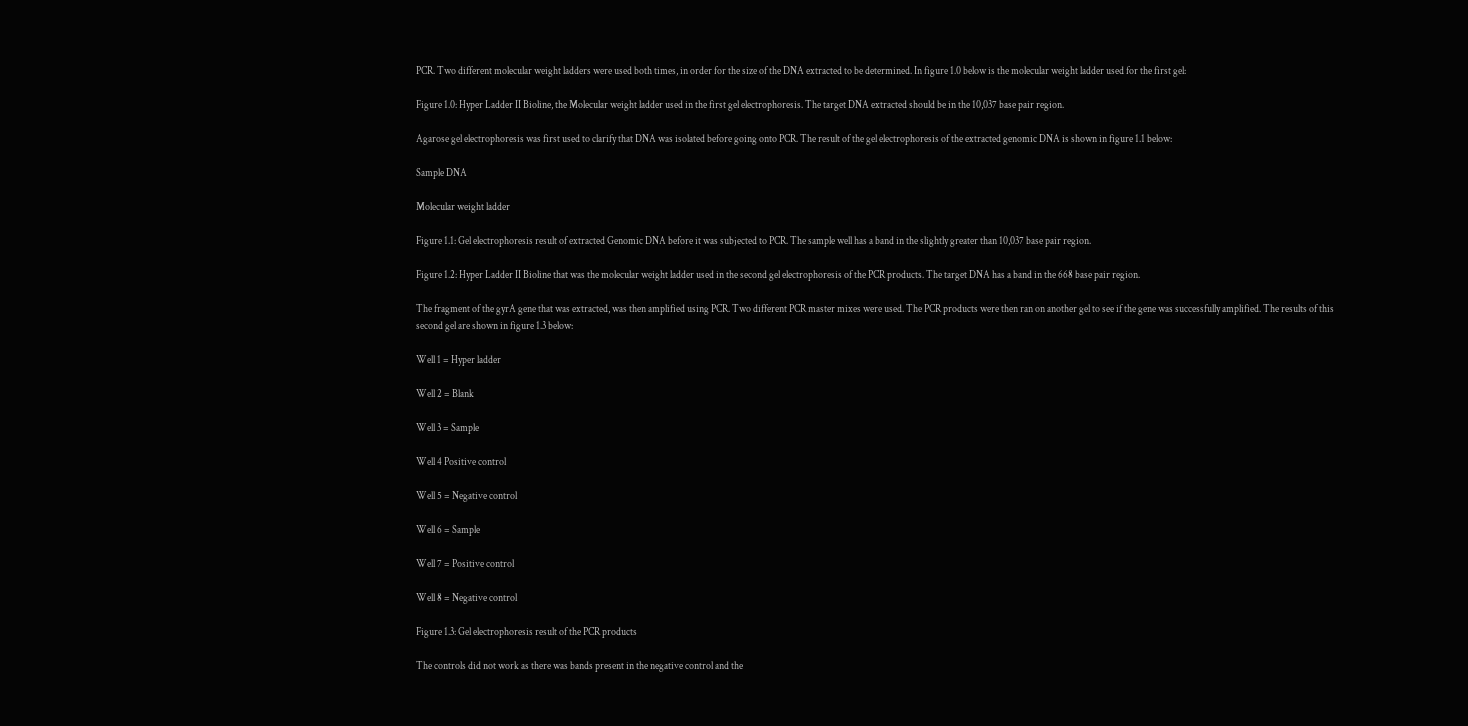PCR. Two different molecular weight ladders were used both times, in order for the size of the DNA extracted to be determined. In figure 1.0 below is the molecular weight ladder used for the first gel:

Figure 1.0: Hyper Ladder II Bioline, the Molecular weight ladder used in the first gel electrophoresis. The target DNA extracted should be in the 10,037 base pair region.

Agarose gel electrophoresis was first used to clarify that DNA was isolated before going onto PCR. The result of the gel electrophoresis of the extracted genomic DNA is shown in figure 1.1 below:

Sample DNA

Molecular weight ladder

Figure 1.1: Gel electrophoresis result of extracted Genomic DNA before it was subjected to PCR. The sample well has a band in the slightly greater than 10,037 base pair region.

Figure 1.2: Hyper Ladder II Bioline that was the molecular weight ladder used in the second gel electrophoresis of the PCR products. The target DNA has a band in the 668 base pair region.

The fragment of the gyrA gene that was extracted, was then amplified using PCR. Two different PCR master mixes were used. The PCR products were then ran on another gel to see if the gene was successfully amplified. The results of this second gel are shown in figure 1.3 below:

Well 1 = Hyper ladder

Well 2 = Blank

Well 3 = Sample

Well 4 Positive control

Well 5 = Negative control

Well 6 = Sample

Well 7 = Positive control

Well 8 = Negative control

Figure 1.3: Gel electrophoresis result of the PCR products

The controls did not work as there was bands present in the negative control and the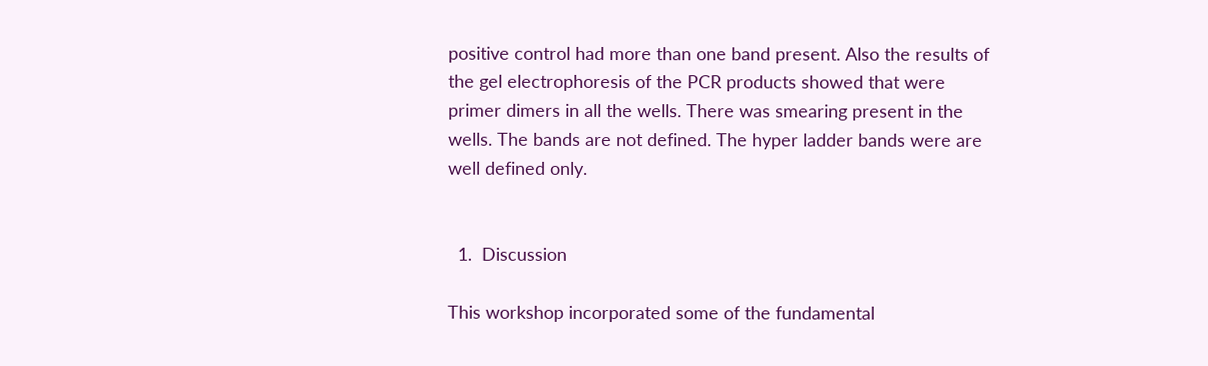positive control had more than one band present. Also the results of the gel electrophoresis of the PCR products showed that were primer dimers in all the wells. There was smearing present in the wells. The bands are not defined. The hyper ladder bands were are well defined only.


  1.  Discussion

This workshop incorporated some of the fundamental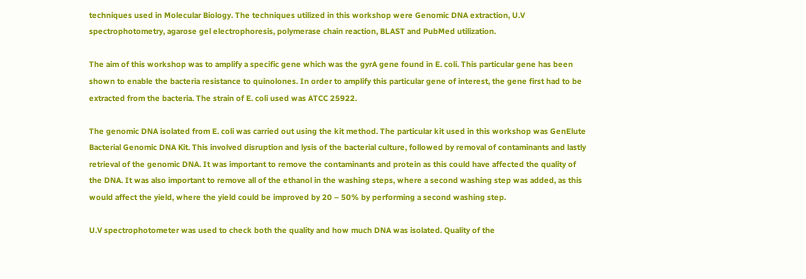techniques used in Molecular Biology. The techniques utilized in this workshop were Genomic DNA extraction, U.V spectrophotometry, agarose gel electrophoresis, polymerase chain reaction, BLAST and PubMed utilization.

The aim of this workshop was to amplify a specific gene which was the gyrA gene found in E. coli. This particular gene has been shown to enable the bacteria resistance to quinolones. In order to amplify this particular gene of interest, the gene first had to be extracted from the bacteria. The strain of E. coli used was ATCC 25922.

The genomic DNA isolated from E. coli was carried out using the kit method. The particular kit used in this workshop was GenElute Bacterial Genomic DNA Kit. This involved disruption and lysis of the bacterial culture, followed by removal of contaminants and lastly retrieval of the genomic DNA. It was important to remove the contaminants and protein as this could have affected the quality of the DNA. It was also important to remove all of the ethanol in the washing steps, where a second washing step was added, as this would affect the yield, where the yield could be improved by 20 – 50% by performing a second washing step.

U.V spectrophotometer was used to check both the quality and how much DNA was isolated. Quality of the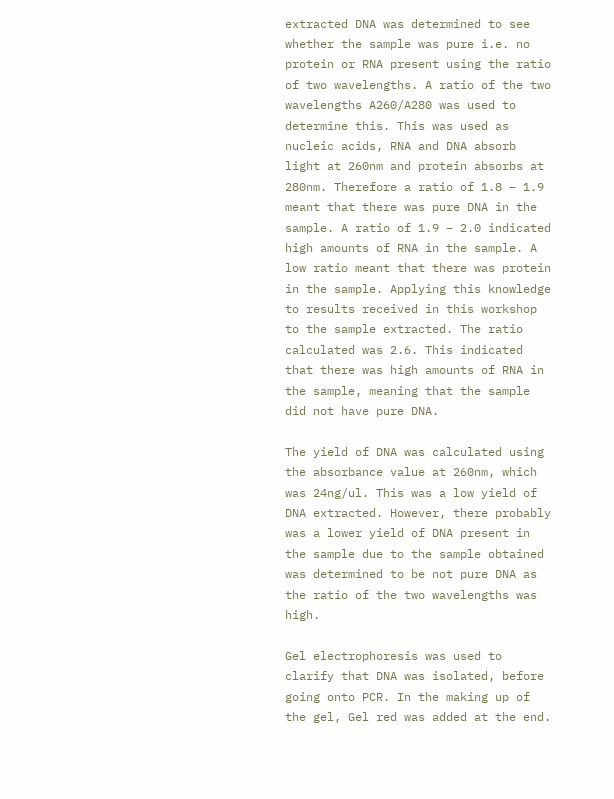extracted DNA was determined to see whether the sample was pure i.e. no protein or RNA present using the ratio of two wavelengths. A ratio of the two wavelengths A260/A280 was used to determine this. This was used as nucleic acids, RNA and DNA absorb light at 260nm and protein absorbs at 280nm. Therefore a ratio of 1.8 – 1.9 meant that there was pure DNA in the sample. A ratio of 1.9 – 2.0 indicated high amounts of RNA in the sample. A low ratio meant that there was protein in the sample. Applying this knowledge to results received in this workshop to the sample extracted. The ratio calculated was 2.6. This indicated that there was high amounts of RNA in the sample, meaning that the sample did not have pure DNA.

The yield of DNA was calculated using the absorbance value at 260nm, which was 24ng/ul. This was a low yield of DNA extracted. However, there probably was a lower yield of DNA present in the sample due to the sample obtained was determined to be not pure DNA as the ratio of the two wavelengths was high.

Gel electrophoresis was used to clarify that DNA was isolated, before going onto PCR. In the making up of the gel, Gel red was added at the end.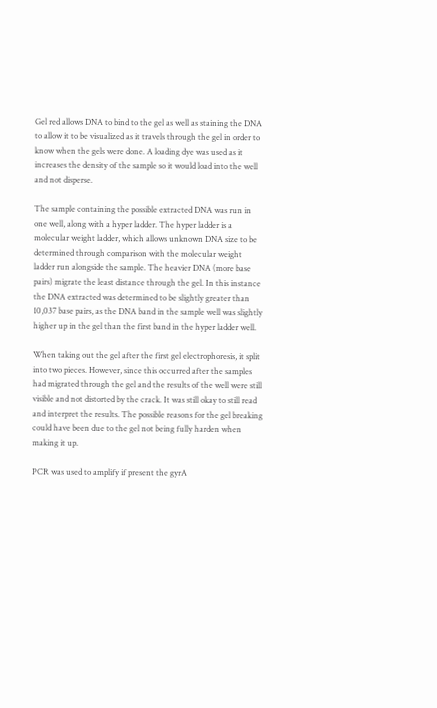Gel red allows DNA to bind to the gel as well as staining the DNA to allow it to be visualized as it travels through the gel in order to know when the gels were done. A loading dye was used as it increases the density of the sample so it would load into the well and not disperse.

The sample containing the possible extracted DNA was run in one well, along with a hyper ladder. The hyper ladder is a molecular weight ladder, which allows unknown DNA size to be determined through comparison with the molecular weight ladder run alongside the sample. The heavier DNA (more base pairs) migrate the least distance through the gel. In this instance the DNA extracted was determined to be slightly greater than 10,037 base pairs, as the DNA band in the sample well was slightly higher up in the gel than the first band in the hyper ladder well.

When taking out the gel after the first gel electrophoresis, it split into two pieces. However, since this occurred after the samples had migrated through the gel and the results of the well were still visible and not distorted by the crack. It was still okay to still read and interpret the results. The possible reasons for the gel breaking could have been due to the gel not being fully harden when making it up.

PCR was used to amplify if present the gyrA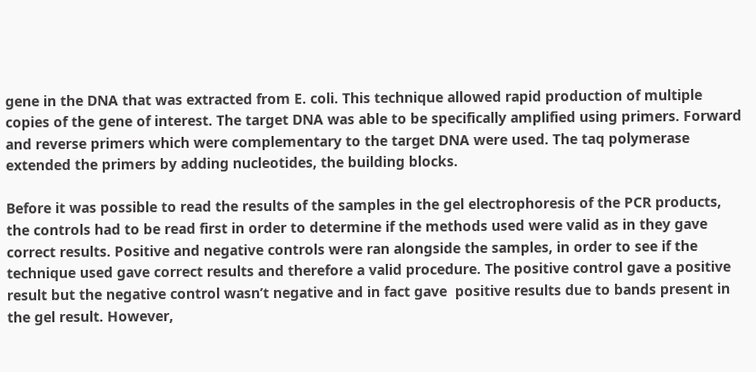gene in the DNA that was extracted from E. coli. This technique allowed rapid production of multiple copies of the gene of interest. The target DNA was able to be specifically amplified using primers. Forward and reverse primers which were complementary to the target DNA were used. The taq polymerase extended the primers by adding nucleotides, the building blocks.

Before it was possible to read the results of the samples in the gel electrophoresis of the PCR products, the controls had to be read first in order to determine if the methods used were valid as in they gave correct results. Positive and negative controls were ran alongside the samples, in order to see if the technique used gave correct results and therefore a valid procedure. The positive control gave a positive result but the negative control wasn’t negative and in fact gave  positive results due to bands present in the gel result. However,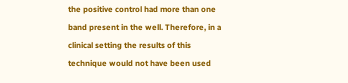the positive control had more than one band present in the well. Therefore, in a clinical setting the results of this technique would not have been used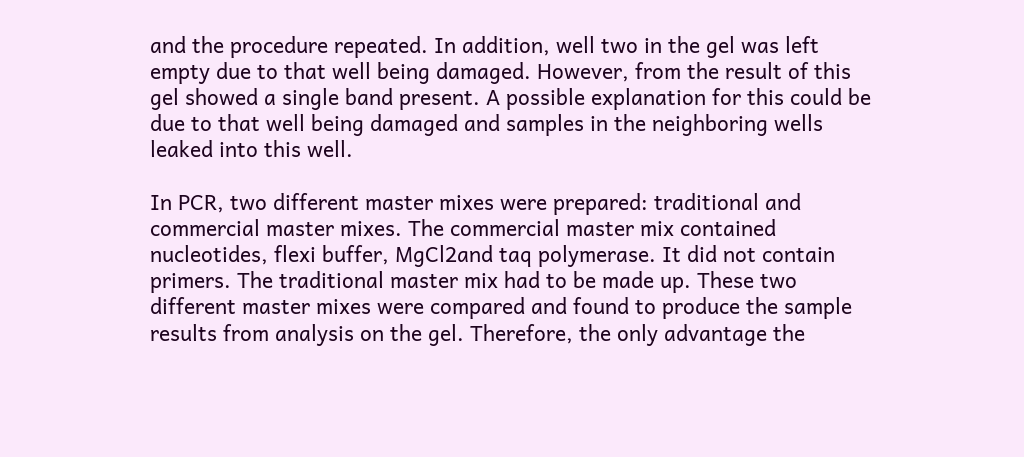and the procedure repeated. In addition, well two in the gel was left empty due to that well being damaged. However, from the result of this gel showed a single band present. A possible explanation for this could be due to that well being damaged and samples in the neighboring wells leaked into this well.

In PCR, two different master mixes were prepared: traditional and commercial master mixes. The commercial master mix contained nucleotides, flexi buffer, MgCl2and taq polymerase. It did not contain primers. The traditional master mix had to be made up. These two different master mixes were compared and found to produce the sample results from analysis on the gel. Therefore, the only advantage the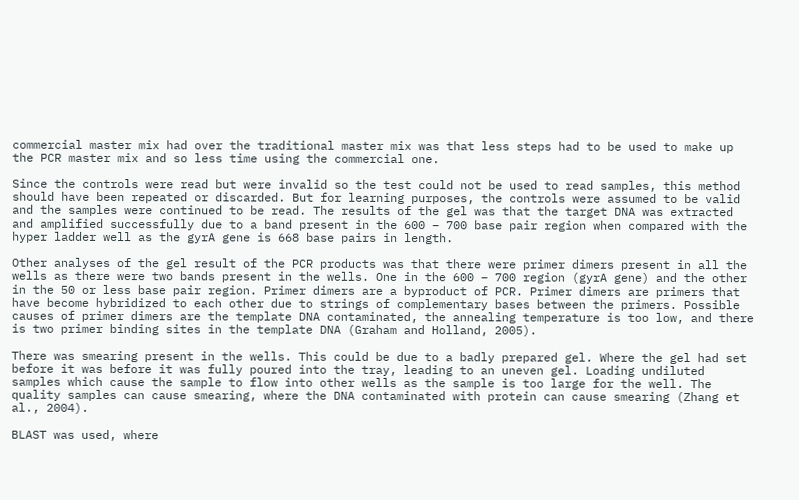commercial master mix had over the traditional master mix was that less steps had to be used to make up the PCR master mix and so less time using the commercial one.

Since the controls were read but were invalid so the test could not be used to read samples, this method should have been repeated or discarded. But for learning purposes, the controls were assumed to be valid and the samples were continued to be read. The results of the gel was that the target DNA was extracted and amplified successfully due to a band present in the 600 – 700 base pair region when compared with the hyper ladder well as the gyrA gene is 668 base pairs in length.

Other analyses of the gel result of the PCR products was that there were primer dimers present in all the wells as there were two bands present in the wells. One in the 600 – 700 region (gyrA gene) and the other in the 50 or less base pair region. Primer dimers are a byproduct of PCR. Primer dimers are primers that have become hybridized to each other due to strings of complementary bases between the primers. Possible causes of primer dimers are the template DNA contaminated, the annealing temperature is too low, and there is two primer binding sites in the template DNA (Graham and Holland, 2005).

There was smearing present in the wells. This could be due to a badly prepared gel. Where the gel had set before it was before it was fully poured into the tray, leading to an uneven gel. Loading undiluted samples which cause the sample to flow into other wells as the sample is too large for the well. The quality samples can cause smearing, where the DNA contaminated with protein can cause smearing (Zhang et al., 2004).

BLAST was used, where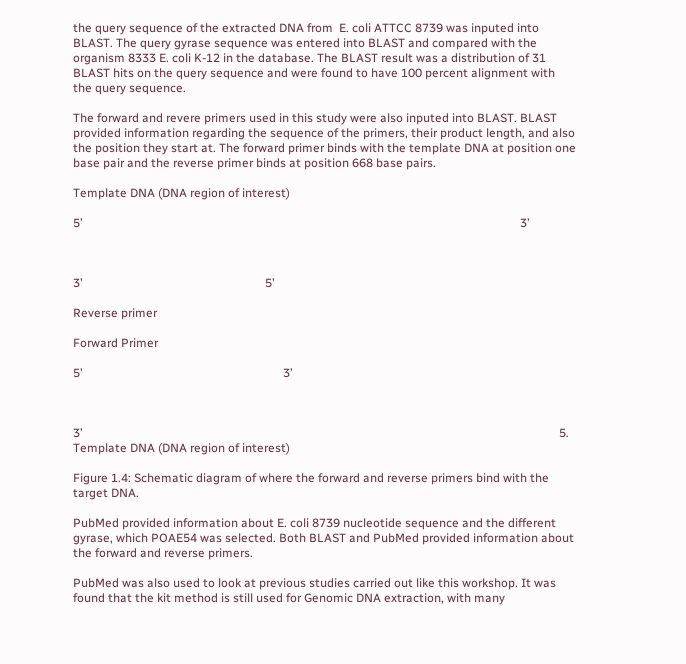the query sequence of the extracted DNA from  E. coli ATTCC 8739 was inputed into BLAST. The query gyrase sequence was entered into BLAST and compared with the organism 8333 E. coli K-12 in the database. The BLAST result was a distribution of 31 BLAST hits on the query sequence and were found to have 100 percent alignment with the query sequence.

The forward and revere primers used in this study were also inputed into BLAST. BLAST provided information regarding the sequence of the primers, their product length, and also the position they start at. The forward primer binds with the template DNA at position one base pair and the reverse primer binds at position 668 base pairs.

Template DNA (DNA region of interest)

5’                                                                                                                                                  3’



3’                                                             5’

Reverse primer

Forward Primer

5’                                                                   3’



3’                                                                                                                                                               5.         Template DNA (DNA region of interest)

Figure 1.4: Schematic diagram of where the forward and reverse primers bind with the target DNA.

PubMed provided information about E. coli 8739 nucleotide sequence and the different gyrase, which POAE54 was selected. Both BLAST and PubMed provided information about the forward and reverse primers.

PubMed was also used to look at previous studies carried out like this workshop. It was found that the kit method is still used for Genomic DNA extraction, with many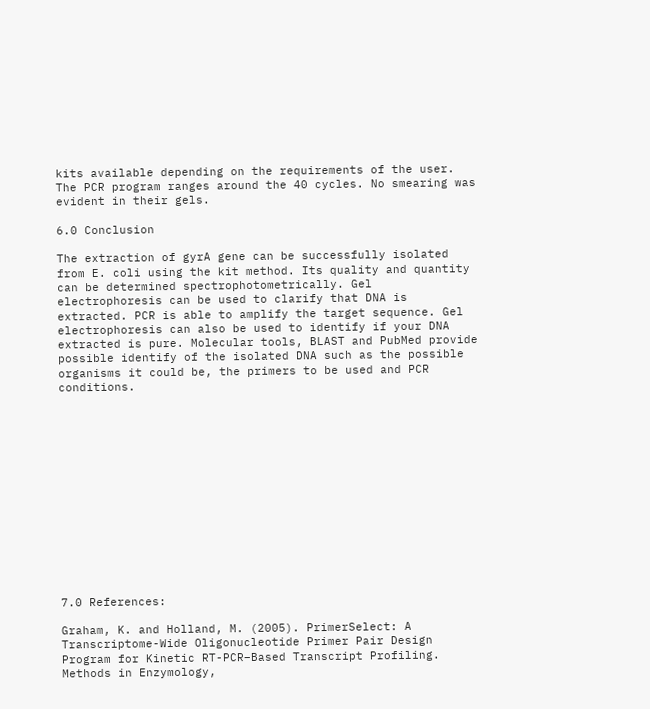kits available depending on the requirements of the user. The PCR program ranges around the 40 cycles. No smearing was evident in their gels.

6.0 Conclusion

The extraction of gyrA gene can be successfully isolated from E. coli using the kit method. Its quality and quantity can be determined spectrophotometrically. Gel electrophoresis can be used to clarify that DNA is extracted. PCR is able to amplify the target sequence. Gel electrophoresis can also be used to identify if your DNA extracted is pure. Molecular tools, BLAST and PubMed provide possible identify of the isolated DNA such as the possible organisms it could be, the primers to be used and PCR conditions.














7.0 References:

Graham, K. and Holland, M. (2005). PrimerSelect: A Transcriptome-Wide Oligonucleotide Primer Pair Design Program for Kinetic RT-PCR–Based Transcript Profiling. Methods in Enzymology,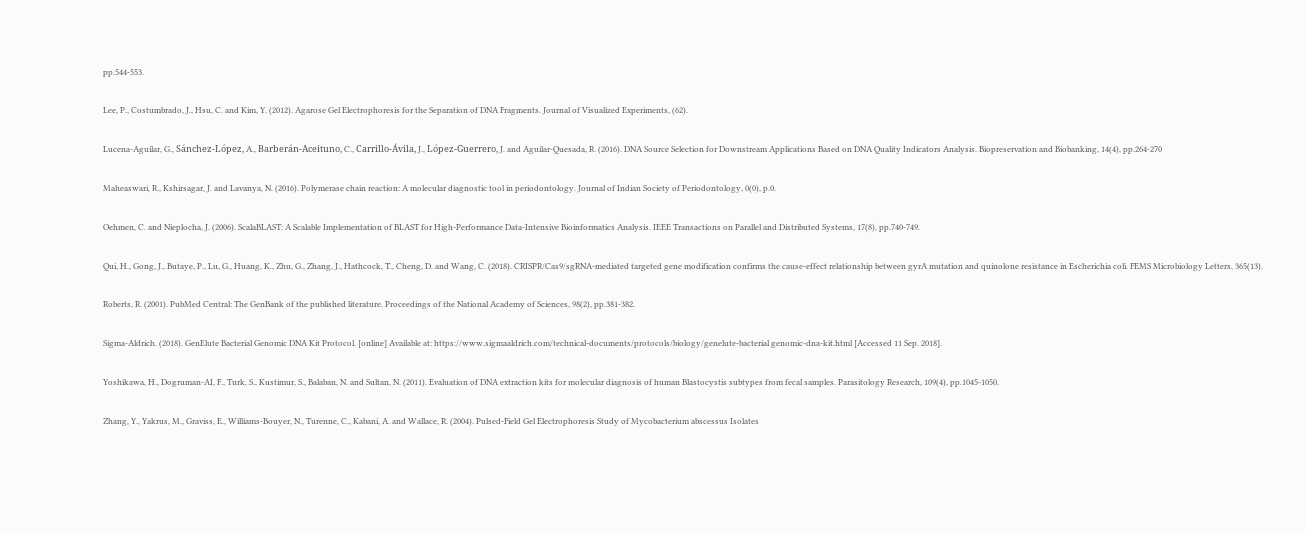pp.544-553.

Lee, P., Costumbrado, J., Hsu, C. and Kim, Y. (2012). Agarose Gel Electrophoresis for the Separation of DNA Fragments. Journal of Visualized Experiments, (62).

Lucena-Aguilar, G., Sánchez-López, A., Barberán-Aceituno, C., Carrillo-Ávila, J., López-Guerrero, J. and Aguilar-Quesada, R. (2016). DNA Source Selection for Downstream Applications Based on DNA Quality Indicators Analysis. Biopreservation and Biobanking, 14(4), pp.264-270

Maheaswari, R., Kshirsagar, J. and Lavanya, N. (2016). Polymerase chain reaction: A molecular diagnostic tool in periodontology. Journal of Indian Society of Periodontology, 0(0), p.0.

Oehmen, C. and Nieplocha, J. (2006). ScalaBLAST: A Scalable Implementation of BLAST for High-Performance Data-Intensive Bioinformatics Analysis. IEEE Transactions on Parallel and Distributed Systems, 17(8), pp.740-749.

Qui, H., Gong, J., Butaye, P., Lu, G., Huang, K., Zhu, G., Zhang, J., Hathcock, T., Cheng, D. and Wang, C. (2018). CRISPR/Cas9/sgRNA-mediated targeted gene modification confirms the cause-effect relationship between gyrA mutation and quinolone resistance in Escherichia coli. FEMS Microbiology Letters, 365(13).

Roberts, R. (2001). PubMed Central: The GenBank of the published literature. Proceedings of the National Academy of Sciences, 98(2), pp.381-382.

Sigma-Aldrich. (2018). GenElute Bacterial Genomic DNA Kit Protocol. [online] Available at: https://www.sigmaaldrich.com/technical-documents/protocols/biology/genelute-bacterial genomic-dna-kit.html [Accessed 11 Sep. 2018].

Yoshikawa, H., Dogruman-AI, F., Turk, S., Kustimur, S., Balaban, N. and Sultan, N. (2011). Evaluation of DNA extraction kits for molecular diagnosis of human Blastocystis subtypes from fecal samples. Parasitology Research, 109(4), pp.1045-1050.

Zhang, Y., Yakrus, M., Graviss, E., Williams-Bouyer, N., Turenne, C., Kabani, A. and Wallace, R. (2004). Pulsed-Field Gel Electrophoresis Study of Mycobacterium abscessus Isolates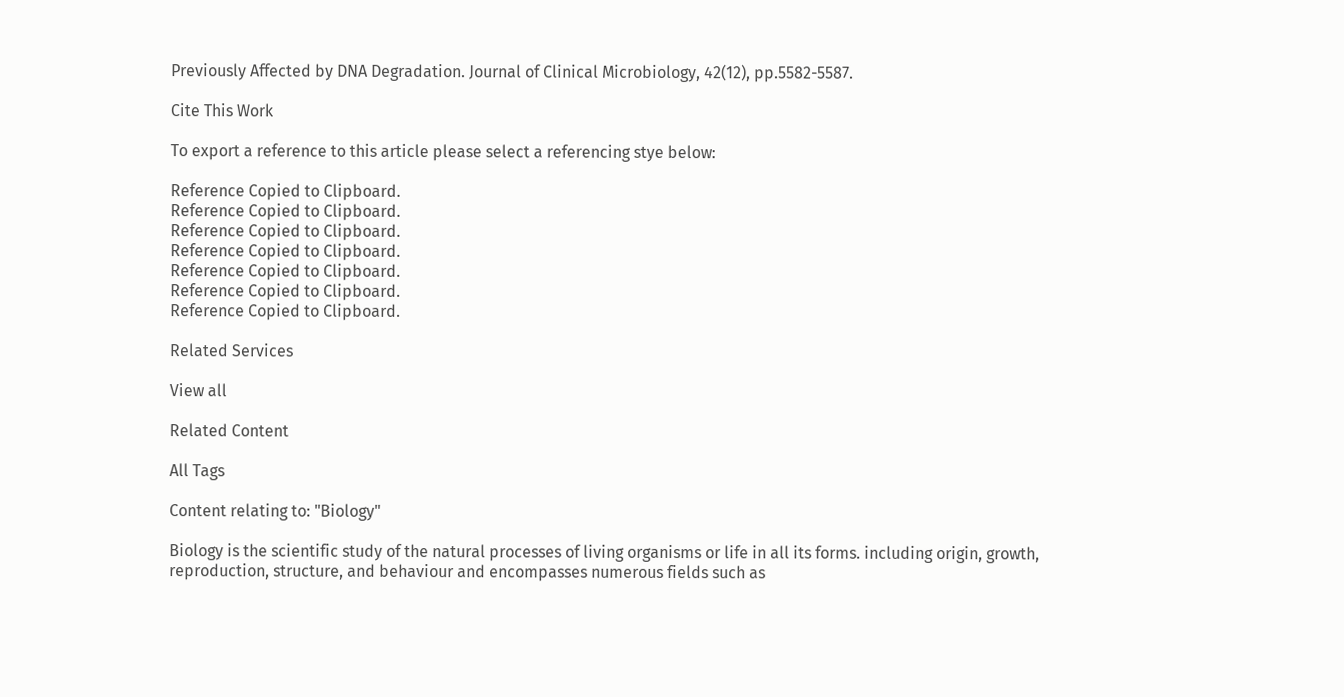Previously Affected by DNA Degradation. Journal of Clinical Microbiology, 42(12), pp.5582-5587.

Cite This Work

To export a reference to this article please select a referencing stye below:

Reference Copied to Clipboard.
Reference Copied to Clipboard.
Reference Copied to Clipboard.
Reference Copied to Clipboard.
Reference Copied to Clipboard.
Reference Copied to Clipboard.
Reference Copied to Clipboard.

Related Services

View all

Related Content

All Tags

Content relating to: "Biology"

Biology is the scientific study of the natural processes of living organisms or life in all its forms. including origin, growth, reproduction, structure, and behaviour and encompasses numerous fields such as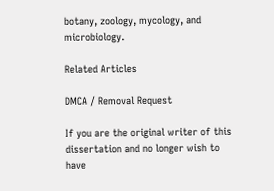botany, zoology, mycology, and microbiology.

Related Articles

DMCA / Removal Request

If you are the original writer of this dissertation and no longer wish to have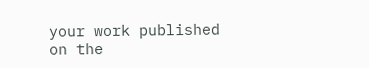your work published on the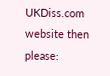UKDiss.com website then please: